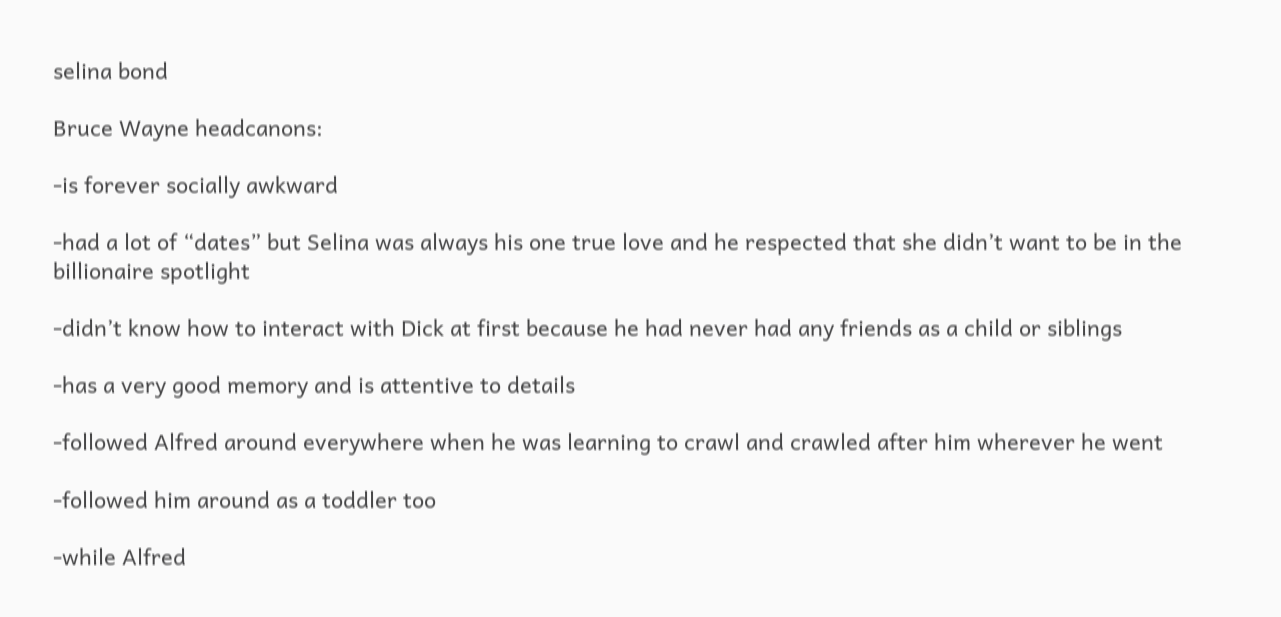selina bond

Bruce Wayne headcanons:

-is forever socially awkward

-had a lot of “dates” but Selina was always his one true love and he respected that she didn’t want to be in the billionaire spotlight

-didn’t know how to interact with Dick at first because he had never had any friends as a child or siblings

-has a very good memory and is attentive to details

-followed Alfred around everywhere when he was learning to crawl and crawled after him wherever he went

-followed him around as a toddler too

-while Alfred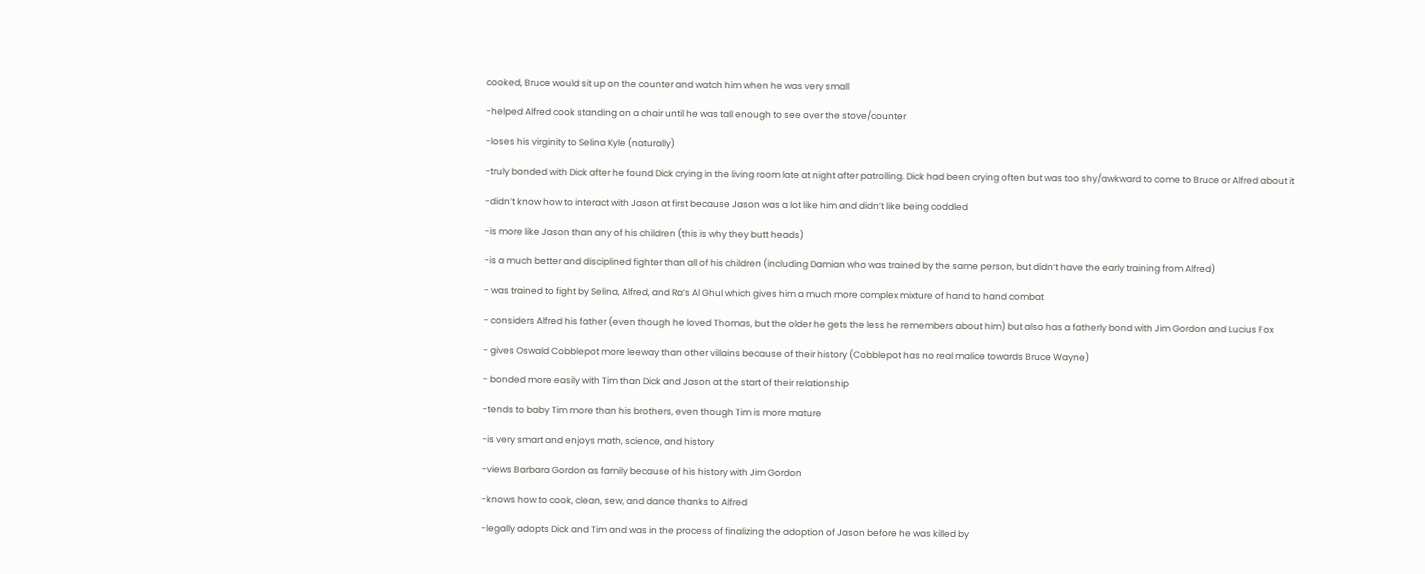cooked, Bruce would sit up on the counter and watch him when he was very small

-helped Alfred cook standing on a chair until he was tall enough to see over the stove/counter

-loses his virginity to Selina Kyle (naturally)

-truly bonded with Dick after he found Dick crying in the living room late at night after patrolling. Dick had been crying often but was too shy/awkward to come to Bruce or Alfred about it

-didn’t know how to interact with Jason at first because Jason was a lot like him and didn’t like being coddled

-is more like Jason than any of his children (this is why they butt heads)

-is a much better and disciplined fighter than all of his children (including Damian who was trained by the same person, but didn’t have the early training from Alfred)

- was trained to fight by Selina, Alfred, and Ra’s Al Ghul which gives him a much more complex mixture of hand to hand combat

- considers Alfred his father (even though he loved Thomas, but the older he gets the less he remembers about him) but also has a fatherly bond with Jim Gordon and Lucius Fox

- gives Oswald Cobblepot more leeway than other villains because of their history (Cobblepot has no real malice towards Bruce Wayne)

- bonded more easily with Tim than Dick and Jason at the start of their relationship

-tends to baby Tim more than his brothers, even though Tim is more mature

-is very smart and enjoys math, science, and history

-views Barbara Gordon as family because of his history with Jim Gordon

-knows how to cook, clean, sew, and dance thanks to Alfred

-legally adopts Dick and Tim and was in the process of finalizing the adoption of Jason before he was killed by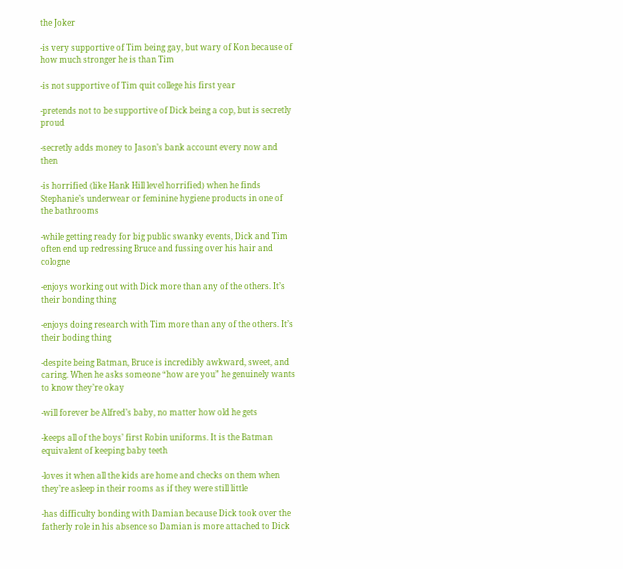the Joker

-is very supportive of Tim being gay, but wary of Kon because of how much stronger he is than Tim

-is not supportive of Tim quit college his first year

-pretends not to be supportive of Dick being a cop, but is secretly proud

-secretly adds money to Jason’s bank account every now and then

-is horrified (like Hank Hill level horrified) when he finds Stephanie’s underwear or feminine hygiene products in one of the bathrooms

-while getting ready for big public swanky events, Dick and Tim often end up redressing Bruce and fussing over his hair and cologne

-enjoys working out with Dick more than any of the others. It’s their bonding thing

-enjoys doing research with Tim more than any of the others. It’s  their boding thing

-despite being Batman, Bruce is incredibly awkward, sweet, and caring. When he asks someone “how are you” he genuinely wants to know they’re okay

-will forever be Alfred’s baby, no matter how old he gets

-keeps all of the boys’ first Robin uniforms. It is the Batman equivalent of keeping baby teeth

-loves it when all the kids are home and checks on them when they’re asleep in their rooms as if they were still little

-has difficulty bonding with Damian because Dick took over the fatherly role in his absence so Damian is more attached to Dick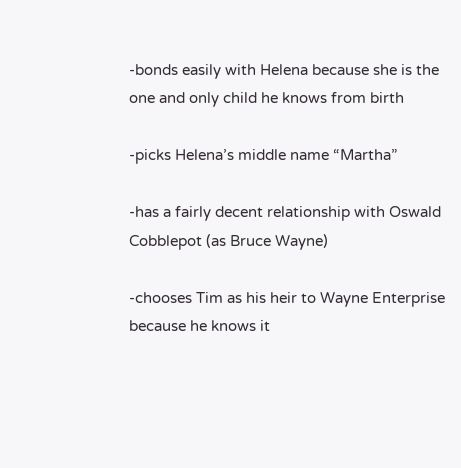-bonds easily with Helena because she is the one and only child he knows from birth

-picks Helena’s middle name “Martha”

-has a fairly decent relationship with Oswald Cobblepot (as Bruce Wayne)

-chooses Tim as his heir to Wayne Enterprise because he knows it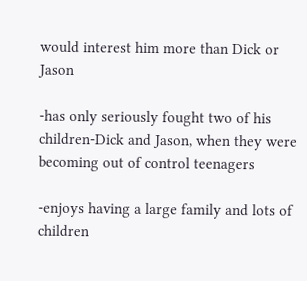would interest him more than Dick or Jason

-has only seriously fought two of his children-Dick and Jason, when they were becoming out of control teenagers

-enjoys having a large family and lots of children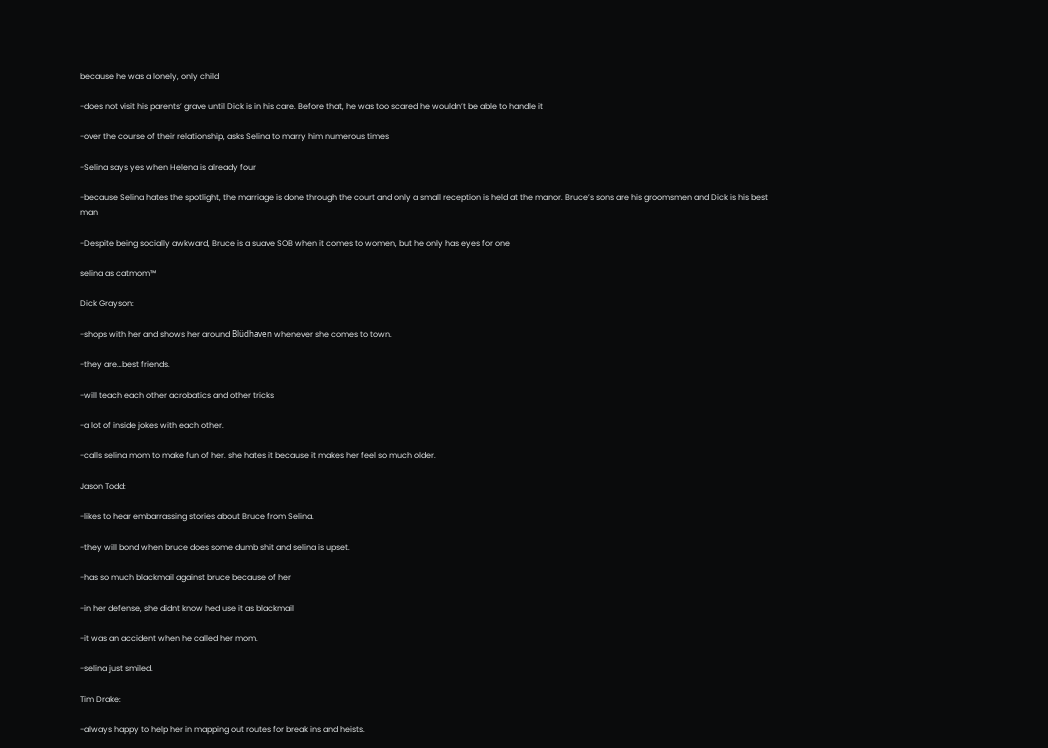because he was a lonely, only child

-does not visit his parents’ grave until Dick is in his care. Before that, he was too scared he wouldn’t be able to handle it

-over the course of their relationship, asks Selina to marry him numerous times

-Selina says yes when Helena is already four

-because Selina hates the spotlight, the marriage is done through the court and only a small reception is held at the manor. Bruce’s sons are his groomsmen and Dick is his best man

-Despite being socially awkward, Bruce is a suave SOB when it comes to women, but he only has eyes for one

selina as catmom™

Dick Grayson:

-shops with her and shows her around Blüdhaven whenever she comes to town.

-they are…best friends.

-will teach each other acrobatics and other tricks

-a lot of inside jokes with each other.

-calls selina mom to make fun of her. she hates it because it makes her feel so much older.

Jason Todd:

-likes to hear embarrassing stories about Bruce from Selina.

-they will bond when bruce does some dumb shit and selina is upset.

-has so much blackmail against bruce because of her

-in her defense, she didnt know hed use it as blackmail

-it was an accident when he called her mom.

-selina just smiled.

Tim Drake:

-always happy to help her in mapping out routes for break ins and heists.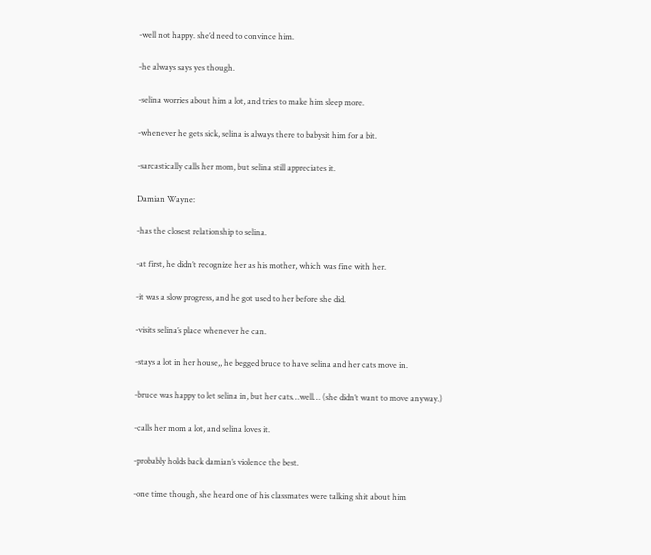-well not happy. she’d need to convince him.

-he always says yes though.

-selina worries about him a lot, and tries to make him sleep more.

-whenever he gets sick, selina is always there to babysit him for a bit.

-sarcastically calls her mom, but selina still appreciates it.

Damian Wayne:

-has the closest relationship to selina.

-at first, he didn’t recognize her as his mother, which was fine with her.

-it was a slow progress, and he got used to her before she did.

-visits selina’s place whenever he can.

-stays a lot in her house,, he begged bruce to have selina and her cats move in.

-bruce was happy to let selina in, but her cats…well… (she didn’t want to move anyway.)

-calls her mom a lot, and selina loves it.

-probably holds back damian’s violence the best.

-one time though, she heard one of his classmates were talking shit about him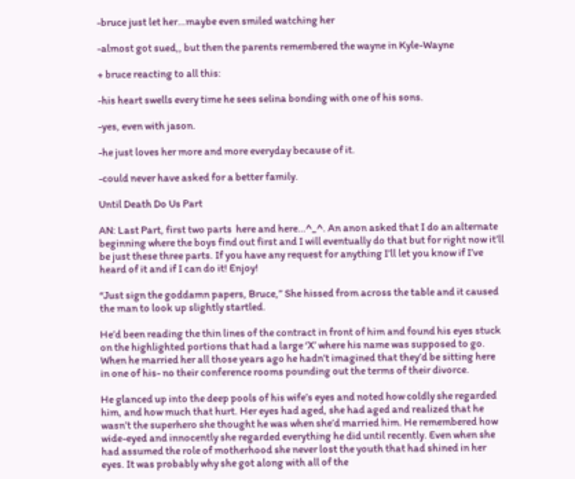-bruce just let her…maybe even smiled watching her

-almost got sued,, but then the parents remembered the wayne in Kyle-Wayne

+ bruce reacting to all this:

-his heart swells every time he sees selina bonding with one of his sons.

-yes, even with jason.

-he just loves her more and more everyday because of it.

-could never have asked for a better family.

Until Death Do Us Part

AN: Last Part, first two parts  here and here…^_^. An anon asked that I do an alternate beginning where the boys find out first and I will eventually do that but for right now it’ll be just these three parts. If you have any request for anything I’ll let you know if I’ve heard of it and if I can do it! Enjoy!

“Just sign the goddamn papers, Bruce,” She hissed from across the table and it caused the man to look up slightly startled.

He’d been reading the thin lines of the contract in front of him and found his eyes stuck on the highlighted portions that had a large ‘X’ where his name was supposed to go.  When he married her all those years ago he hadn’t imagined that they’d be sitting here in one of his- no their conference rooms pounding out the terms of their divorce.

He glanced up into the deep pools of his wife’s eyes and noted how coldly she regarded him, and how much that hurt. Her eyes had aged, she had aged and realized that he wasn’t the superhero she thought he was when she’d married him. He remembered how wide-eyed and innocently she regarded everything he did until recently. Even when she had assumed the role of motherhood she never lost the youth that had shined in her eyes. It was probably why she got along with all of the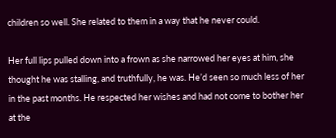children so well. She related to them in a way that he never could.

Her full lips pulled down into a frown as she narrowed her eyes at him, she thought he was stalling, and truthfully, he was. He’d seen so much less of her in the past months. He respected her wishes and had not come to bother her at the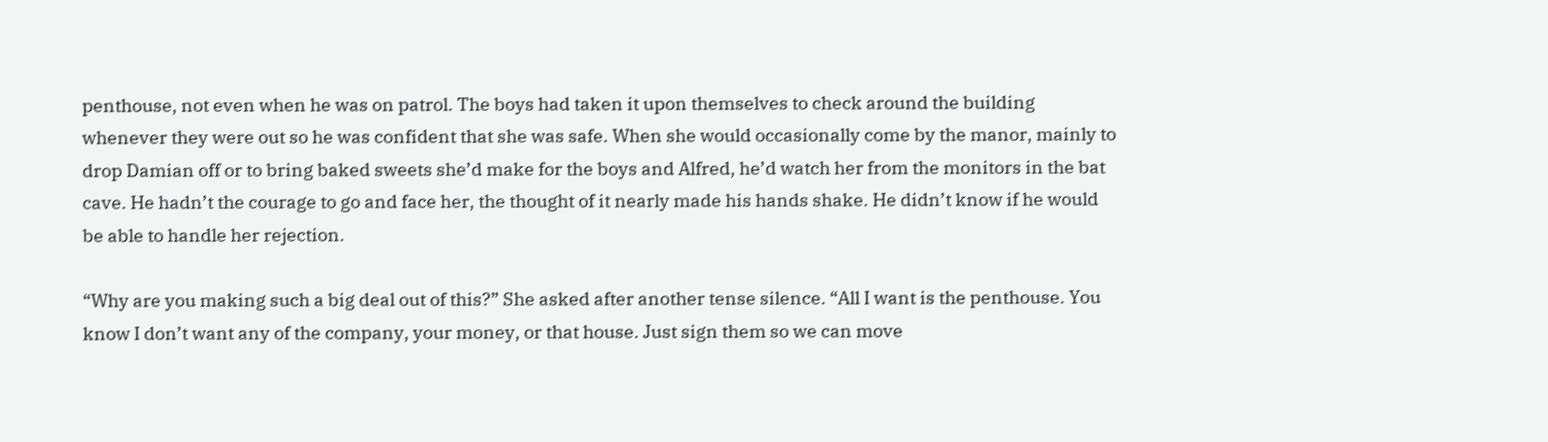penthouse, not even when he was on patrol. The boys had taken it upon themselves to check around the building whenever they were out so he was confident that she was safe. When she would occasionally come by the manor, mainly to drop Damian off or to bring baked sweets she’d make for the boys and Alfred, he’d watch her from the monitors in the bat cave. He hadn’t the courage to go and face her, the thought of it nearly made his hands shake. He didn’t know if he would be able to handle her rejection.

“Why are you making such a big deal out of this?” She asked after another tense silence. “All I want is the penthouse. You know I don’t want any of the company, your money, or that house. Just sign them so we can move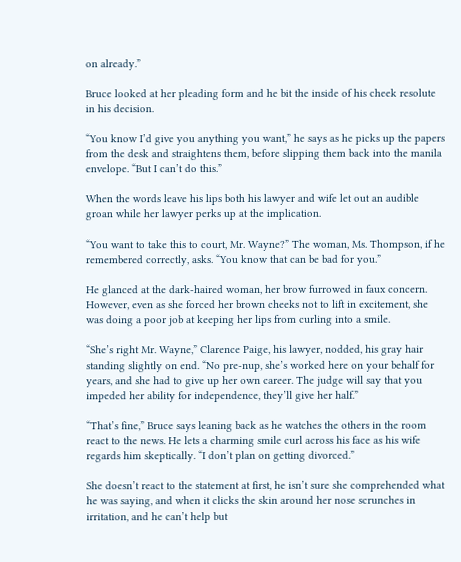on already.”

Bruce looked at her pleading form and he bit the inside of his cheek resolute in his decision.

“You know I’d give you anything you want,” he says as he picks up the papers from the desk and straightens them, before slipping them back into the manila envelope. “But I can’t do this.”

When the words leave his lips both his lawyer and wife let out an audible groan while her lawyer perks up at the implication.

“You want to take this to court, Mr. Wayne?” The woman, Ms. Thompson, if he remembered correctly, asks. “You know that can be bad for you.”

He glanced at the dark-haired woman, her brow furrowed in faux concern. However, even as she forced her brown cheeks not to lift in excitement, she was doing a poor job at keeping her lips from curling into a smile.

“She’s right Mr. Wayne,” Clarence Paige, his lawyer, nodded, his gray hair standing slightly on end. “No pre-nup, she’s worked here on your behalf for years, and she had to give up her own career. The judge will say that you impeded her ability for independence, they’ll give her half.”

“That’s fine,” Bruce says leaning back as he watches the others in the room react to the news. He lets a charming smile curl across his face as his wife regards him skeptically. “I don’t plan on getting divorced.”

She doesn’t react to the statement at first, he isn’t sure she comprehended what he was saying, and when it clicks the skin around her nose scrunches in irritation, and he can’t help but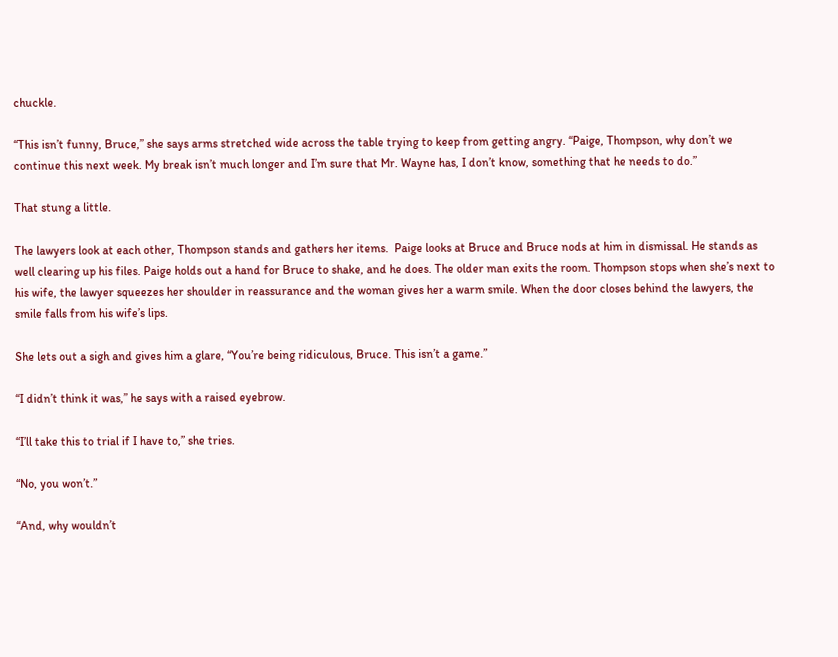chuckle.

“This isn’t funny, Bruce,” she says arms stretched wide across the table trying to keep from getting angry. “Paige, Thompson, why don’t we continue this next week. My break isn’t much longer and I’m sure that Mr. Wayne has, I don’t know, something that he needs to do.”

That stung a little.

The lawyers look at each other, Thompson stands and gathers her items.  Paige looks at Bruce and Bruce nods at him in dismissal. He stands as well clearing up his files. Paige holds out a hand for Bruce to shake, and he does. The older man exits the room. Thompson stops when she’s next to his wife, the lawyer squeezes her shoulder in reassurance and the woman gives her a warm smile. When the door closes behind the lawyers, the smile falls from his wife’s lips.

She lets out a sigh and gives him a glare, “You’re being ridiculous, Bruce. This isn’t a game.”

“I didn’t think it was,” he says with a raised eyebrow.

“I’ll take this to trial if I have to,” she tries.

“No, you won’t.”

“And, why wouldn’t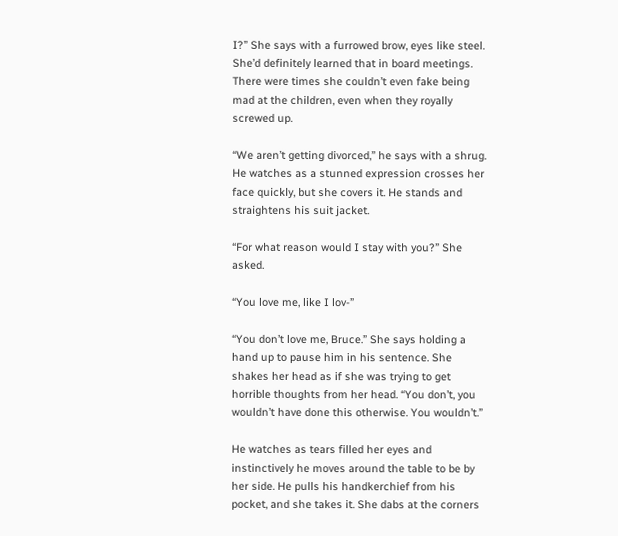I?” She says with a furrowed brow, eyes like steel. She’d definitely learned that in board meetings. There were times she couldn’t even fake being mad at the children, even when they royally screwed up.

“We aren’t getting divorced,” he says with a shrug. He watches as a stunned expression crosses her face quickly, but she covers it. He stands and straightens his suit jacket.

“For what reason would I stay with you?” She asked.

“You love me, like I lov-”

“You don’t love me, Bruce.” She says holding a hand up to pause him in his sentence. She shakes her head as if she was trying to get horrible thoughts from her head. “You don’t, you wouldn’t have done this otherwise. You wouldn’t.”

He watches as tears filled her eyes and instinctively he moves around the table to be by her side. He pulls his handkerchief from his pocket, and she takes it. She dabs at the corners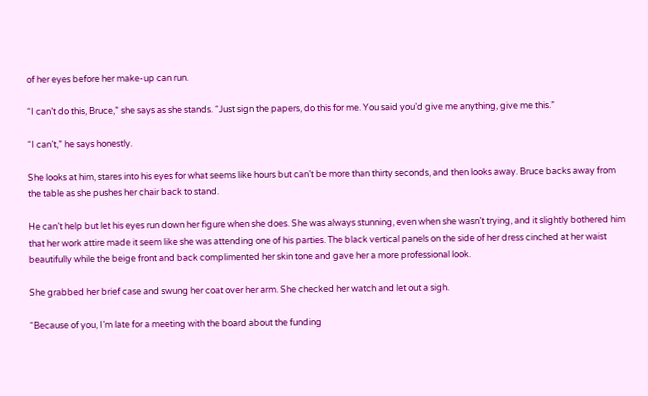of her eyes before her make-up can run.

“I can’t do this, Bruce,” she says as she stands. “Just sign the papers, do this for me. You said you’d give me anything, give me this.”

“I can’t,” he says honestly.

She looks at him, stares into his eyes for what seems like hours but can’t be more than thirty seconds, and then looks away. Bruce backs away from the table as she pushes her chair back to stand.

He can’t help but let his eyes run down her figure when she does. She was always stunning, even when she wasn’t trying, and it slightly bothered him that her work attire made it seem like she was attending one of his parties. The black vertical panels on the side of her dress cinched at her waist beautifully while the beige front and back complimented her skin tone and gave her a more professional look.

She grabbed her brief case and swung her coat over her arm. She checked her watch and let out a sigh.

“Because of you, I’m late for a meeting with the board about the funding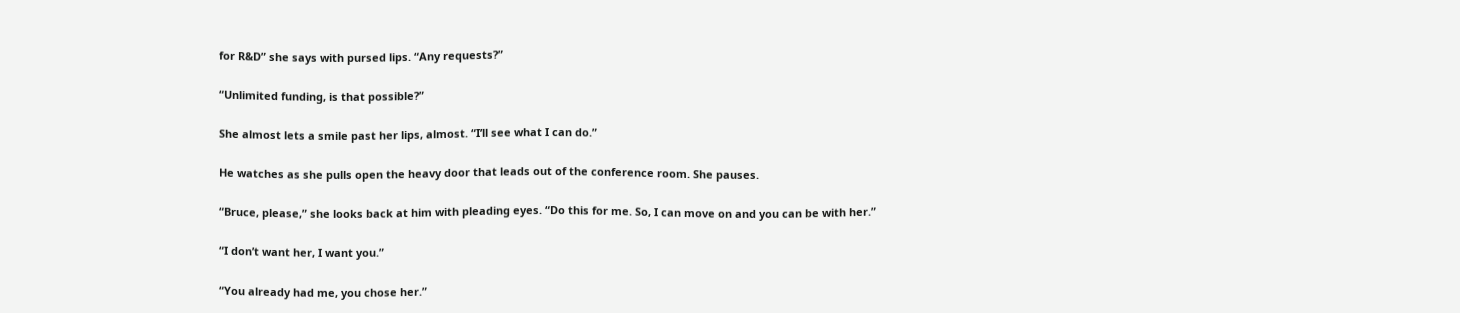for R&D” she says with pursed lips. “Any requests?”

“Unlimited funding, is that possible?”

She almost lets a smile past her lips, almost. “I’ll see what I can do.”

He watches as she pulls open the heavy door that leads out of the conference room. She pauses.

“Bruce, please,” she looks back at him with pleading eyes. “Do this for me. So, I can move on and you can be with her.”

“I don’t want her, I want you.”

“You already had me, you chose her.”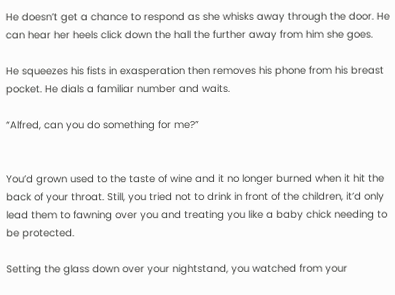He doesn’t get a chance to respond as she whisks away through the door. He can hear her heels click down the hall the further away from him she goes.

He squeezes his fists in exasperation then removes his phone from his breast pocket. He dials a familiar number and waits.

“Alfred, can you do something for me?”


You’d grown used to the taste of wine and it no longer burned when it hit the back of your throat. Still, you tried not to drink in front of the children, it’d only lead them to fawning over you and treating you like a baby chick needing to be protected.

Setting the glass down over your nightstand, you watched from your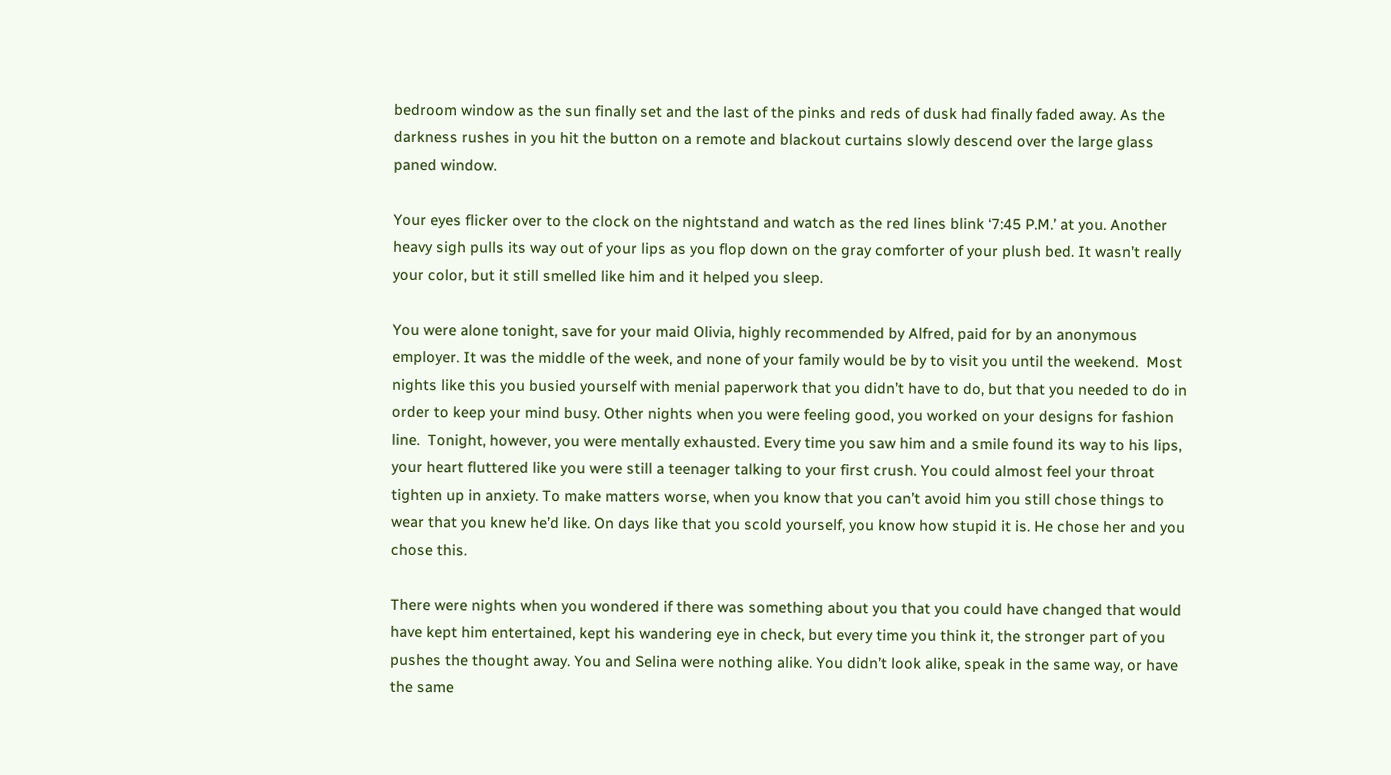bedroom window as the sun finally set and the last of the pinks and reds of dusk had finally faded away. As the darkness rushes in you hit the button on a remote and blackout curtains slowly descend over the large glass paned window.

Your eyes flicker over to the clock on the nightstand and watch as the red lines blink ‘7:45 P.M.’ at you. Another heavy sigh pulls its way out of your lips as you flop down on the gray comforter of your plush bed. It wasn’t really your color, but it still smelled like him and it helped you sleep.

You were alone tonight, save for your maid Olivia, highly recommended by Alfred, paid for by an anonymous employer. It was the middle of the week, and none of your family would be by to visit you until the weekend.  Most nights like this you busied yourself with menial paperwork that you didn’t have to do, but that you needed to do in order to keep your mind busy. Other nights when you were feeling good, you worked on your designs for fashion line.  Tonight, however, you were mentally exhausted. Every time you saw him and a smile found its way to his lips, your heart fluttered like you were still a teenager talking to your first crush. You could almost feel your throat tighten up in anxiety. To make matters worse, when you know that you can’t avoid him you still chose things to wear that you knew he’d like. On days like that you scold yourself, you know how stupid it is. He chose her and you chose this.

There were nights when you wondered if there was something about you that you could have changed that would have kept him entertained, kept his wandering eye in check, but every time you think it, the stronger part of you pushes the thought away. You and Selina were nothing alike. You didn’t look alike, speak in the same way, or have the same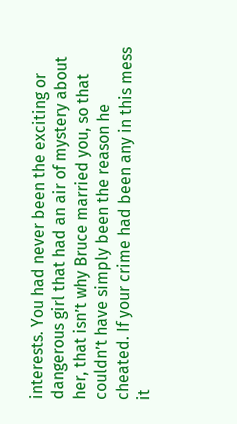interests. You had never been the exciting or dangerous girl that had an air of mystery about her, that isn’t why Bruce married you, so that couldn’t have simply been the reason he cheated. If your crime had been any in this mess it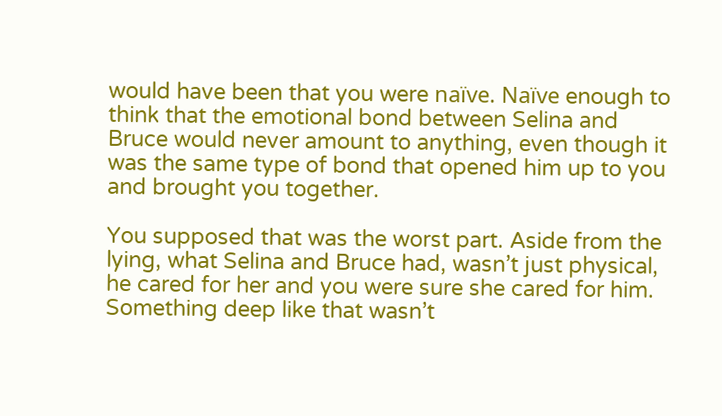would have been that you were naïve. Naïve enough to think that the emotional bond between Selina and Bruce would never amount to anything, even though it was the same type of bond that opened him up to you and brought you together.

You supposed that was the worst part. Aside from the lying, what Selina and Bruce had, wasn’t just physical, he cared for her and you were sure she cared for him. Something deep like that wasn’t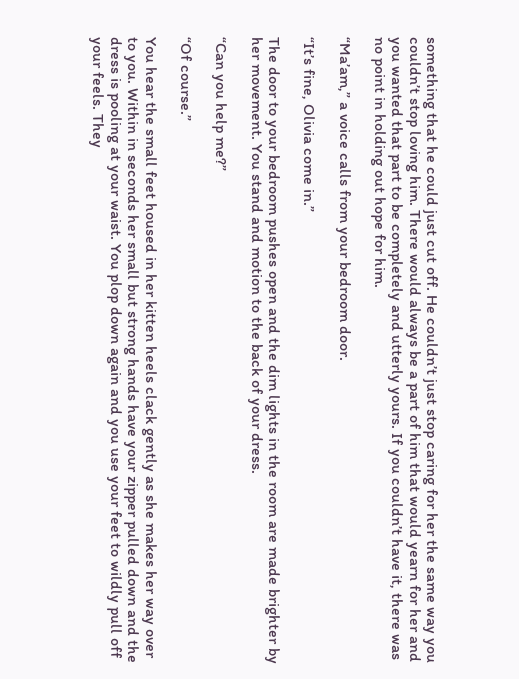something that he could just cut off. He couldn’t just stop caring for her the same way you couldn’t stop loving him. There would always be a part of him that would yearn for her and you wanted that part to be completely and utterly yours. If you couldn’t have it, there was no point in holding out hope for him.

“Ma’am,” a voice calls from your bedroom door.

“It’s fine, Olivia come in.”

The door to your bedroom pushes open and the dim lights in the room are made brighter by her movement. You stand and motion to the back of your dress.

“Can you help me?”

“Of course.”

You hear the small feet housed in her kitten heels clack gently as she makes her way over to you. Within in seconds her small but strong hands have your zipper pulled down and the dress is pooling at your waist. You plop down again and you use your feet to wildly pull off your feels. They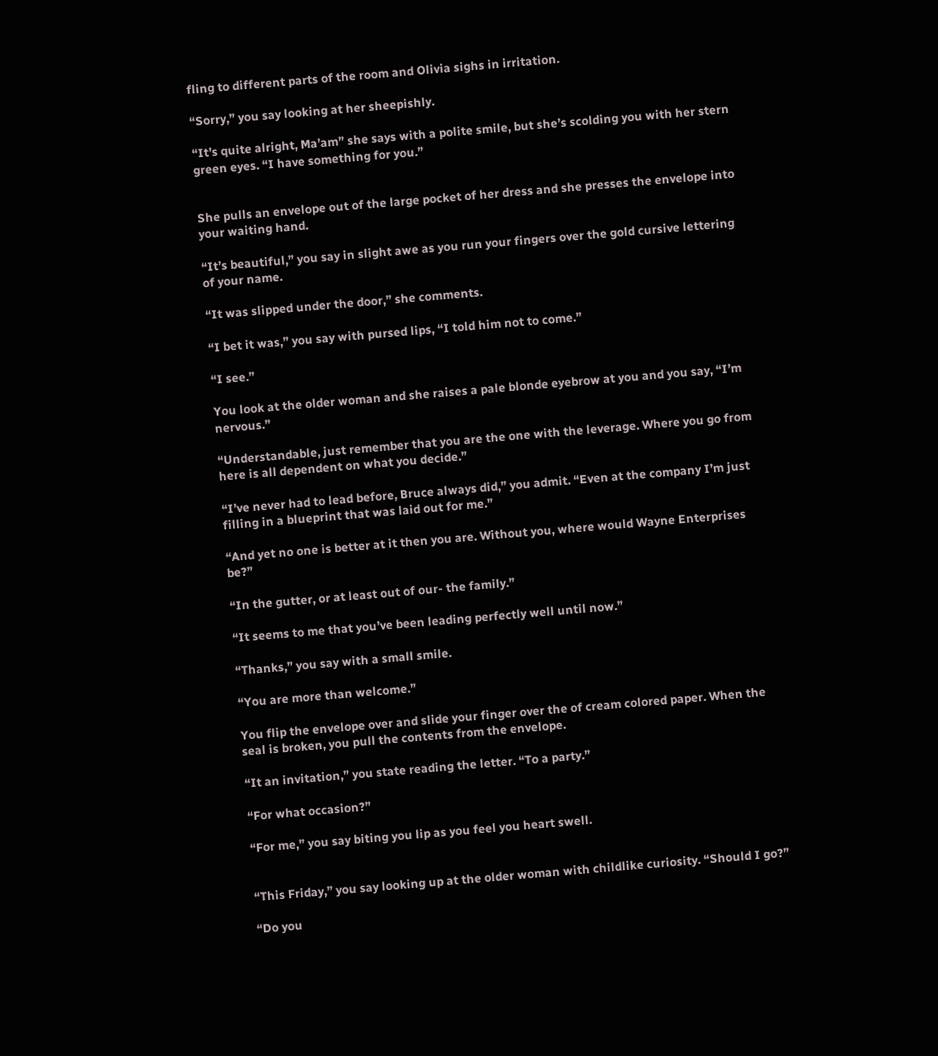fling to different parts of the room and Olivia sighs in irritation.

“Sorry,” you say looking at her sheepishly.

“It’s quite alright, Ma’am” she says with a polite smile, but she’s scolding you with her stern green eyes. “I have something for you.”


She pulls an envelope out of the large pocket of her dress and she presses the envelope into your waiting hand.

“It’s beautiful,” you say in slight awe as you run your fingers over the gold cursive lettering of your name.

“It was slipped under the door,” she comments.

“I bet it was,” you say with pursed lips, “I told him not to come.”

“I see.”

You look at the older woman and she raises a pale blonde eyebrow at you and you say, “I’m nervous.”

“Understandable, just remember that you are the one with the leverage. Where you go from here is all dependent on what you decide.”

“I’ve never had to lead before, Bruce always did,” you admit. “Even at the company I’m just filling in a blueprint that was laid out for me.”

“And yet no one is better at it then you are. Without you, where would Wayne Enterprises be?”

“In the gutter, or at least out of our- the family.”

“It seems to me that you’ve been leading perfectly well until now.”

“Thanks,” you say with a small smile.

“You are more than welcome.”

You flip the envelope over and slide your finger over the of cream colored paper. When the seal is broken, you pull the contents from the envelope.

“It an invitation,” you state reading the letter. “To a party.”

“For what occasion?”

“For me,” you say biting you lip as you feel you heart swell.


“This Friday,” you say looking up at the older woman with childlike curiosity. “Should I go?”

“Do you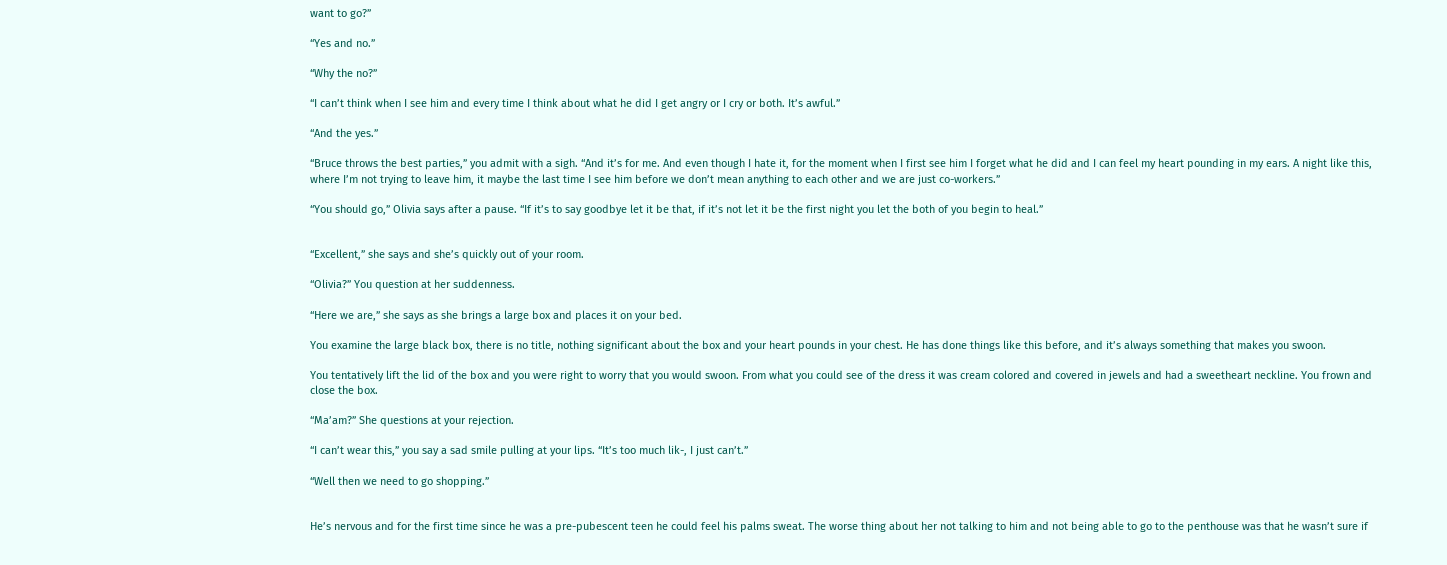want to go?”

“Yes and no.”

“Why the no?”

“I can’t think when I see him and every time I think about what he did I get angry or I cry or both. It’s awful.”

“And the yes.”

“Bruce throws the best parties,” you admit with a sigh. “And it’s for me. And even though I hate it, for the moment when I first see him I forget what he did and I can feel my heart pounding in my ears. A night like this, where I’m not trying to leave him, it maybe the last time I see him before we don’t mean anything to each other and we are just co-workers.”

“You should go,” Olivia says after a pause. “If it’s to say goodbye let it be that, if it’s not let it be the first night you let the both of you begin to heal.”


“Excellent,” she says and she’s quickly out of your room.

“Olivia?” You question at her suddenness.

“Here we are,” she says as she brings a large box and places it on your bed.

You examine the large black box, there is no title, nothing significant about the box and your heart pounds in your chest. He has done things like this before, and it’s always something that makes you swoon.

You tentatively lift the lid of the box and you were right to worry that you would swoon. From what you could see of the dress it was cream colored and covered in jewels and had a sweetheart neckline. You frown and close the box.

“Ma’am?” She questions at your rejection.

“I can’t wear this,” you say a sad smile pulling at your lips. “It’s too much lik-, I just can’t.”

“Well then we need to go shopping.”


He’s nervous and for the first time since he was a pre-pubescent teen he could feel his palms sweat. The worse thing about her not talking to him and not being able to go to the penthouse was that he wasn’t sure if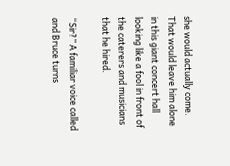she would actually come. That would leave him alone in this giant concert hall looking like a fool in front of the caterers and musicians that he hired.

“Sir?” A familiar voice called and Bruce turns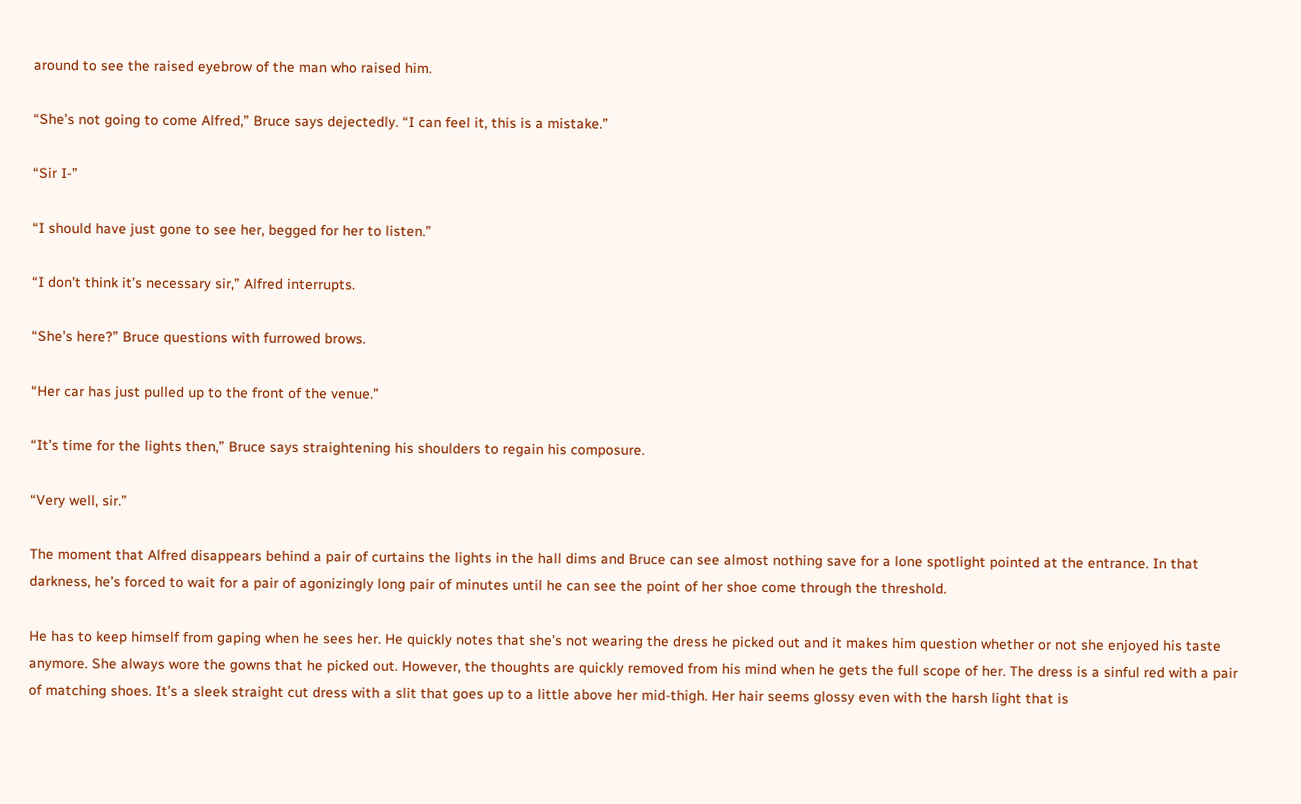around to see the raised eyebrow of the man who raised him.

“She’s not going to come Alfred,” Bruce says dejectedly. “I can feel it, this is a mistake.”

“Sir I-”

“I should have just gone to see her, begged for her to listen.”

“I don’t think it’s necessary sir,” Alfred interrupts.

“She’s here?” Bruce questions with furrowed brows.

“Her car has just pulled up to the front of the venue.”

“It’s time for the lights then,” Bruce says straightening his shoulders to regain his composure.

“Very well, sir.”

The moment that Alfred disappears behind a pair of curtains the lights in the hall dims and Bruce can see almost nothing save for a lone spotlight pointed at the entrance. In that darkness, he’s forced to wait for a pair of agonizingly long pair of minutes until he can see the point of her shoe come through the threshold.

He has to keep himself from gaping when he sees her. He quickly notes that she’s not wearing the dress he picked out and it makes him question whether or not she enjoyed his taste anymore. She always wore the gowns that he picked out. However, the thoughts are quickly removed from his mind when he gets the full scope of her. The dress is a sinful red with a pair of matching shoes. It’s a sleek straight cut dress with a slit that goes up to a little above her mid-thigh. Her hair seems glossy even with the harsh light that is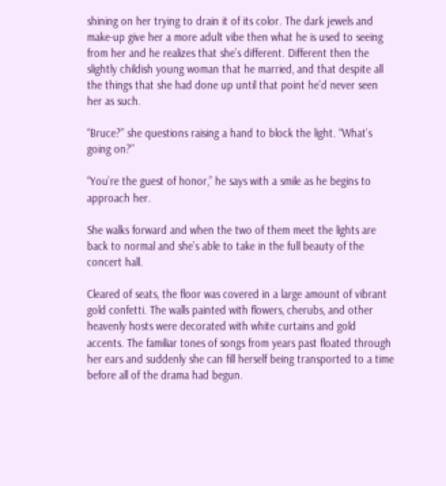shining on her trying to drain it of its color. The dark jewels and make-up give her a more adult vibe then what he is used to seeing from her and he realizes that she’s different. Different then the slightly childish young woman that he married, and that despite all the things that she had done up until that point he’d never seen her as such.

“Bruce?” she questions raising a hand to block the light. “What’s going on?”

“You’re the guest of honor,” he says with a smile as he begins to approach her.

She walks forward and when the two of them meet the lights are back to normal and she’s able to take in the full beauty of the concert hall.

Cleared of seats, the floor was covered in a large amount of vibrant gold confetti. The walls painted with flowers, cherubs, and other heavenly hosts were decorated with white curtains and gold accents. The familiar tones of songs from years past floated through her ears and suddenly she can fill herself being transported to a time before all of the drama had begun.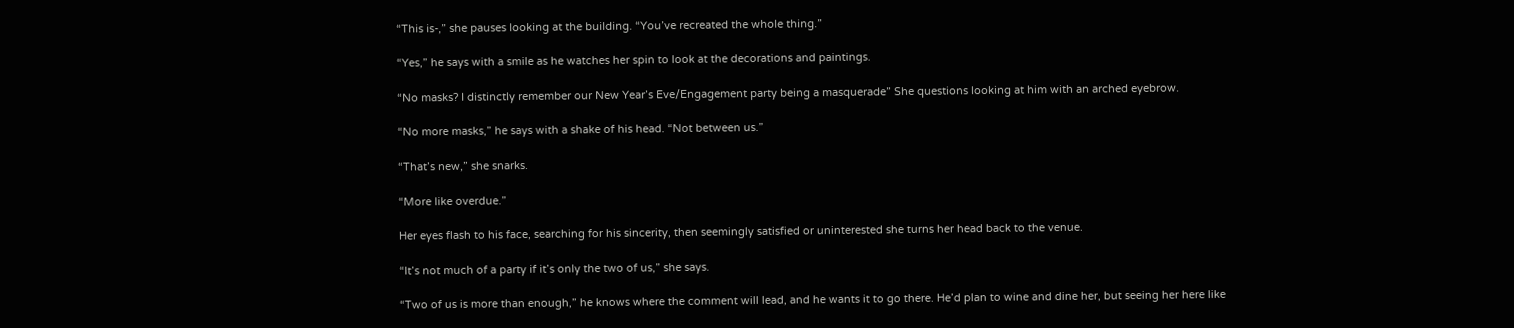“This is-,” she pauses looking at the building. “You’ve recreated the whole thing.”

“Yes,” he says with a smile as he watches her spin to look at the decorations and paintings.

“No masks? I distinctly remember our New Year’s Eve/Engagement party being a masquerade” She questions looking at him with an arched eyebrow.

“No more masks,” he says with a shake of his head. “Not between us.”

“That’s new,” she snarks.

“More like overdue.”

Her eyes flash to his face, searching for his sincerity, then seemingly satisfied or uninterested she turns her head back to the venue.

“It’s not much of a party if it’s only the two of us,” she says.

“Two of us is more than enough,” he knows where the comment will lead, and he wants it to go there. He’d plan to wine and dine her, but seeing her here like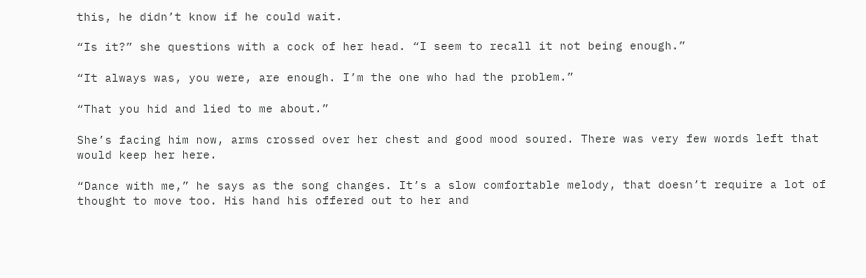this, he didn’t know if he could wait.

“Is it?” she questions with a cock of her head. “I seem to recall it not being enough.”

“It always was, you were, are enough. I’m the one who had the problem.”

“That you hid and lied to me about.”

She’s facing him now, arms crossed over her chest and good mood soured. There was very few words left that would keep her here.

“Dance with me,” he says as the song changes. It’s a slow comfortable melody, that doesn’t require a lot of thought to move too. His hand his offered out to her and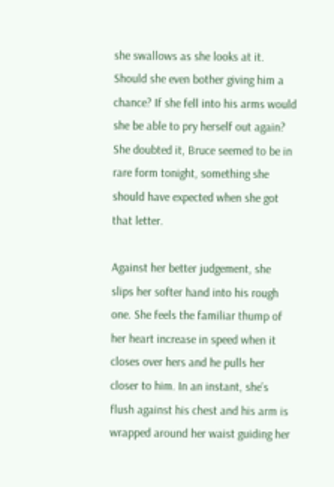she swallows as she looks at it. Should she even bother giving him a chance? If she fell into his arms would she be able to pry herself out again? She doubted it, Bruce seemed to be in rare form tonight, something she should have expected when she got that letter.

Against her better judgement, she slips her softer hand into his rough one. She feels the familiar thump of her heart increase in speed when it closes over hers and he pulls her closer to him. In an instant, she’s flush against his chest and his arm is wrapped around her waist guiding her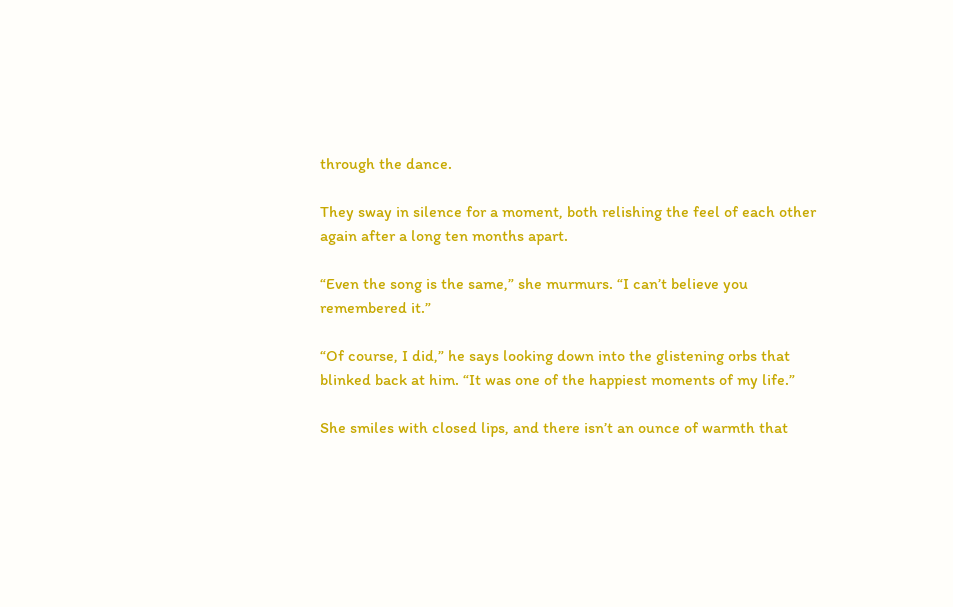through the dance.

They sway in silence for a moment, both relishing the feel of each other again after a long ten months apart.

“Even the song is the same,” she murmurs. “I can’t believe you remembered it.”

“Of course, I did,” he says looking down into the glistening orbs that blinked back at him. “It was one of the happiest moments of my life.”

She smiles with closed lips, and there isn’t an ounce of warmth that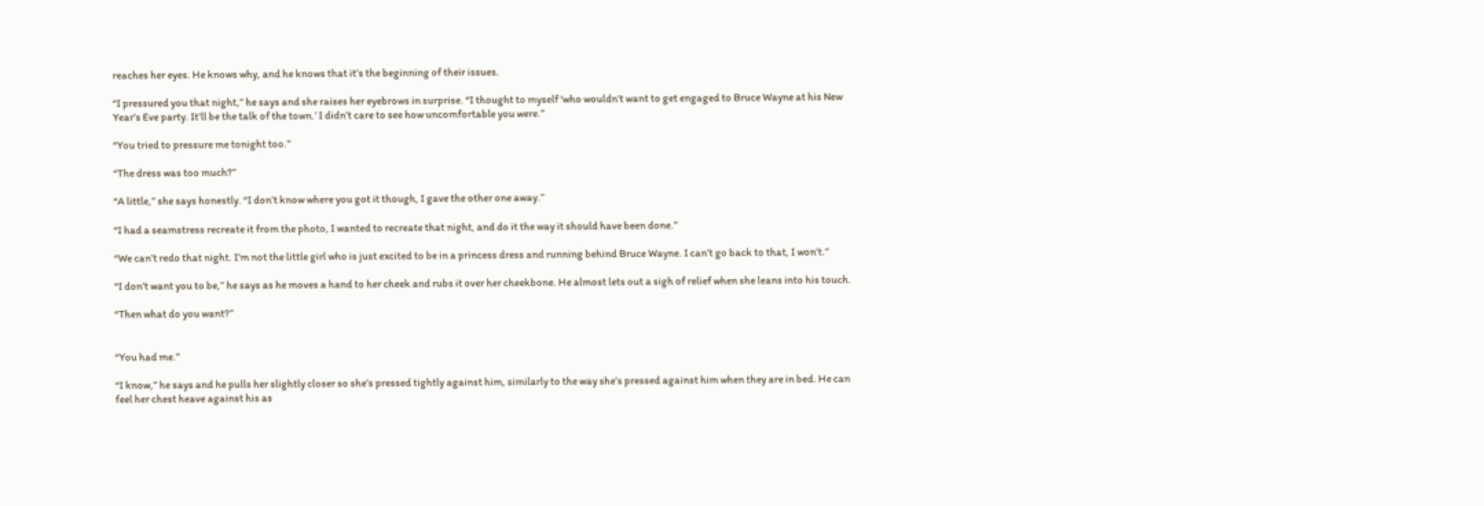reaches her eyes. He knows why, and he knows that it’s the beginning of their issues.

“I pressured you that night,” he says and she raises her eyebrows in surprise. “I thought to myself ‘who wouldn’t want to get engaged to Bruce Wayne at his New Year’s Eve party. It’ll be the talk of the town.’ I didn’t care to see how uncomfortable you were.”

“You tried to pressure me tonight too.”

“The dress was too much?”

“A little,” she says honestly. “I don’t know where you got it though, I gave the other one away.”

“I had a seamstress recreate it from the photo, I wanted to recreate that night, and do it the way it should have been done.”

“We can’t redo that night. I’m not the little girl who is just excited to be in a princess dress and running behind Bruce Wayne. I can’t go back to that, I won’t.”

“I don’t want you to be,” he says as he moves a hand to her cheek and rubs it over her cheekbone. He almost lets out a sigh of relief when she leans into his touch.

“Then what do you want?”


“You had me.”

“I know,” he says and he pulls her slightly closer so she’s pressed tightly against him, similarly to the way she’s pressed against him when they are in bed. He can feel her chest heave against his as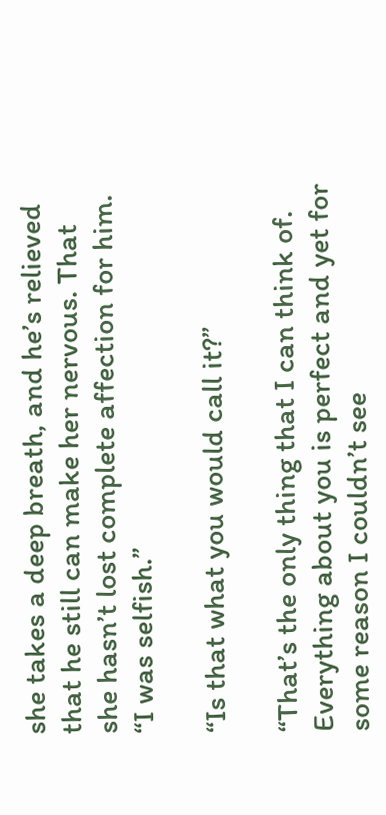she takes a deep breath, and he’s relieved that he still can make her nervous. That she hasn’t lost complete affection for him. “I was selfish.”

“Is that what you would call it?”

“That’s the only thing that I can think of. Everything about you is perfect and yet for some reason I couldn’t see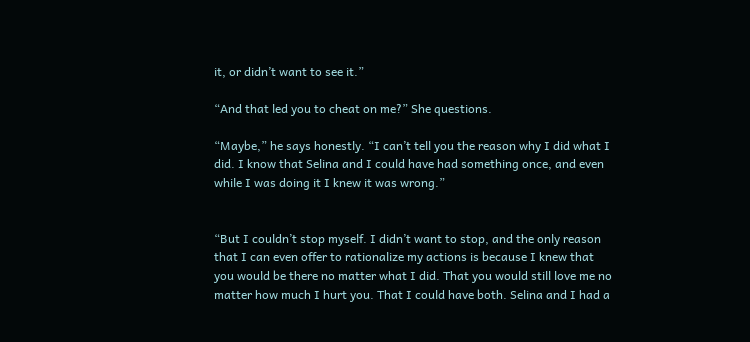it, or didn’t want to see it.”

“And that led you to cheat on me?” She questions.

“Maybe,” he says honestly. “I can’t tell you the reason why I did what I did. I know that Selina and I could have had something once, and even while I was doing it I knew it was wrong.”


“But I couldn’t stop myself. I didn’t want to stop, and the only reason that I can even offer to rationalize my actions is because I knew that you would be there no matter what I did. That you would still love me no matter how much I hurt you. That I could have both. Selina and I had a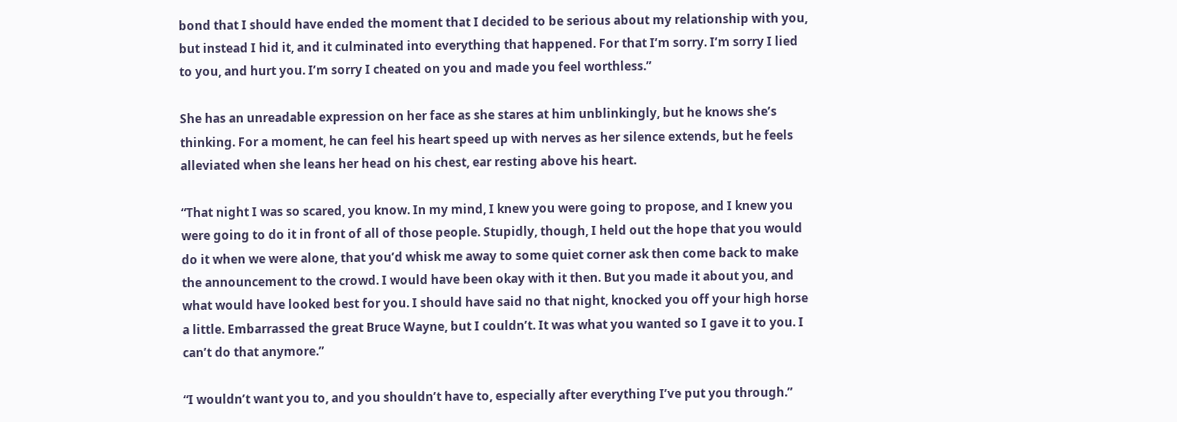bond that I should have ended the moment that I decided to be serious about my relationship with you, but instead I hid it, and it culminated into everything that happened. For that I’m sorry. I’m sorry I lied to you, and hurt you. I’m sorry I cheated on you and made you feel worthless.”

She has an unreadable expression on her face as she stares at him unblinkingly, but he knows she’s thinking. For a moment, he can feel his heart speed up with nerves as her silence extends, but he feels alleviated when she leans her head on his chest, ear resting above his heart.

“That night I was so scared, you know. In my mind, I knew you were going to propose, and I knew you were going to do it in front of all of those people. Stupidly, though, I held out the hope that you would do it when we were alone, that you’d whisk me away to some quiet corner ask then come back to make the announcement to the crowd. I would have been okay with it then. But you made it about you, and what would have looked best for you. I should have said no that night, knocked you off your high horse a little. Embarrassed the great Bruce Wayne, but I couldn’t. It was what you wanted so I gave it to you. I can’t do that anymore.”

“I wouldn’t want you to, and you shouldn’t have to, especially after everything I’ve put you through.”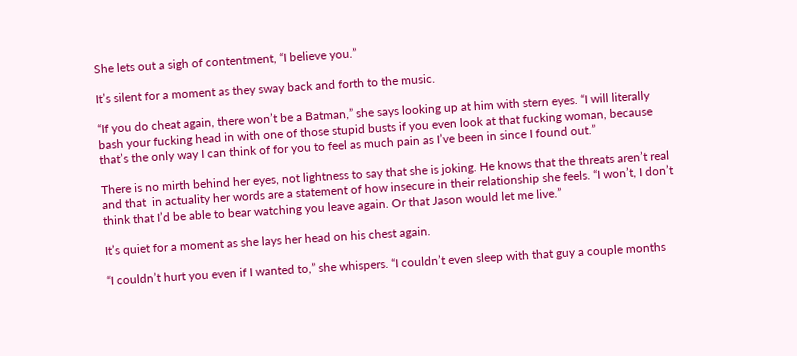She lets out a sigh of contentment, “I believe you.”

It’s silent for a moment as they sway back and forth to the music.

“If you do cheat again, there won’t be a Batman,” she says looking up at him with stern eyes. “I will literally bash your fucking head in with one of those stupid busts if you even look at that fucking woman, because that’s the only way I can think of for you to feel as much pain as I’ve been in since I found out.”

There is no mirth behind her eyes, not lightness to say that she is joking. He knows that the threats aren’t real and that  in actuality her words are a statement of how insecure in their relationship she feels. “I won’t, I don’t think that I’d be able to bear watching you leave again. Or that Jason would let me live.”

It’s quiet for a moment as she lays her head on his chest again.

“I couldn’t hurt you even if I wanted to,” she whispers. “I couldn’t even sleep with that guy a couple months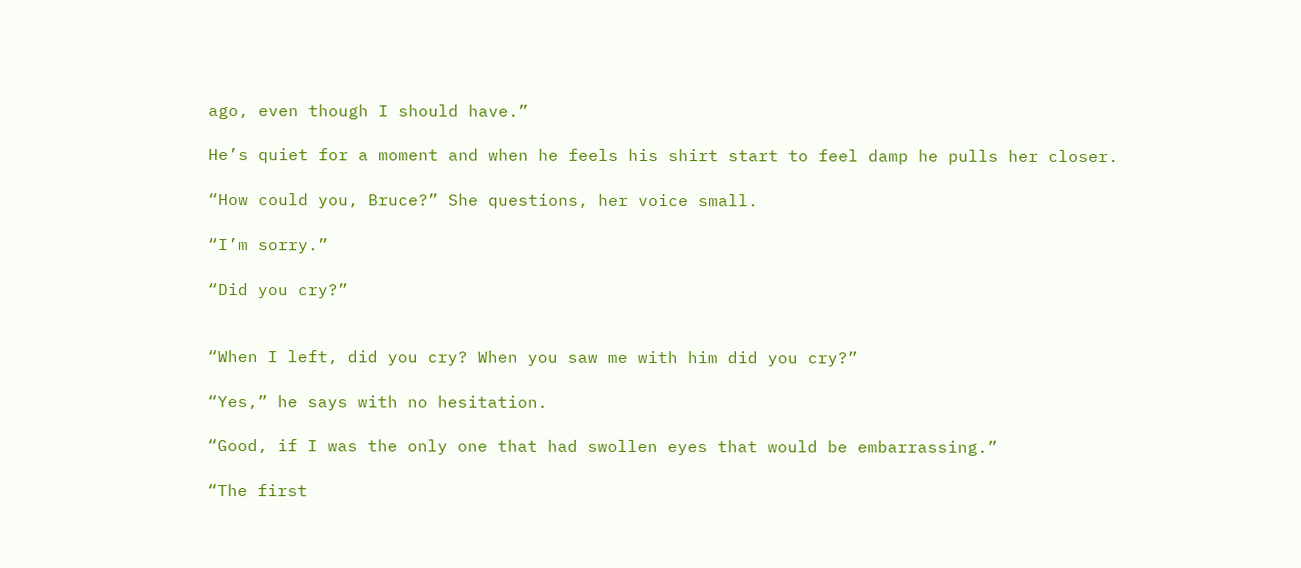ago, even though I should have.”

He’s quiet for a moment and when he feels his shirt start to feel damp he pulls her closer.

“How could you, Bruce?” She questions, her voice small.

“I’m sorry.”

“Did you cry?”


“When I left, did you cry? When you saw me with him did you cry?”

“Yes,” he says with no hesitation.

“Good, if I was the only one that had swollen eyes that would be embarrassing.”

“The first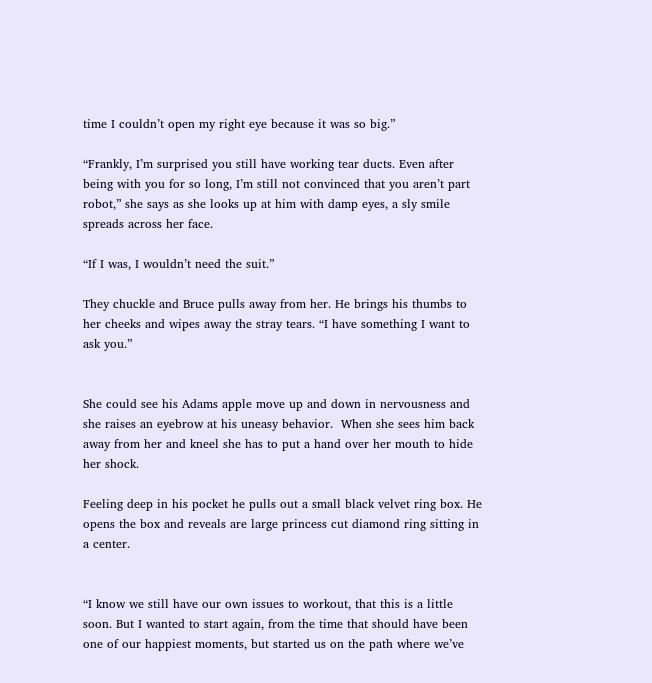time I couldn’t open my right eye because it was so big.”

“Frankly, I’m surprised you still have working tear ducts. Even after being with you for so long, I’m still not convinced that you aren’t part robot,” she says as she looks up at him with damp eyes, a sly smile spreads across her face.

“If I was, I wouldn’t need the suit.”

They chuckle and Bruce pulls away from her. He brings his thumbs to her cheeks and wipes away the stray tears. “I have something I want to ask you.”


She could see his Adams apple move up and down in nervousness and she raises an eyebrow at his uneasy behavior.  When she sees him back away from her and kneel she has to put a hand over her mouth to hide her shock.

Feeling deep in his pocket he pulls out a small black velvet ring box. He opens the box and reveals are large princess cut diamond ring sitting in a center.


“I know we still have our own issues to workout, that this is a little soon. But I wanted to start again, from the time that should have been one of our happiest moments, but started us on the path where we’ve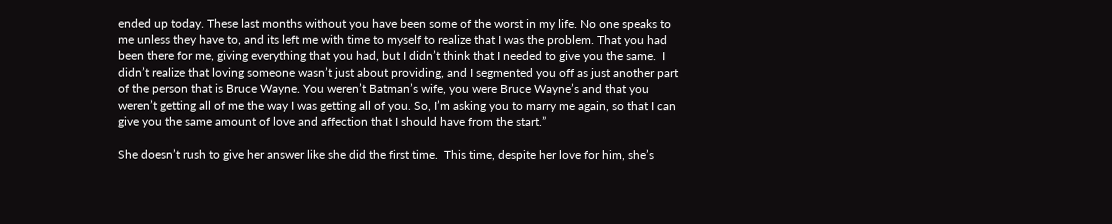ended up today. These last months without you have been some of the worst in my life. No one speaks to me unless they have to, and its left me with time to myself to realize that I was the problem. That you had been there for me, giving everything that you had, but I didn’t think that I needed to give you the same.  I didn’t realize that loving someone wasn’t just about providing, and I segmented you off as just another part of the person that is Bruce Wayne. You weren’t Batman’s wife, you were Bruce Wayne’s and that you weren’t getting all of me the way I was getting all of you. So, I’m asking you to marry me again, so that I can give you the same amount of love and affection that I should have from the start.”

She doesn’t rush to give her answer like she did the first time.  This time, despite her love for him, she’s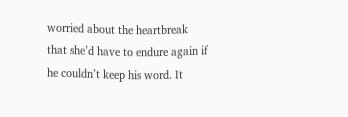worried about the heartbreak that she’d have to endure again if he couldn’t keep his word. It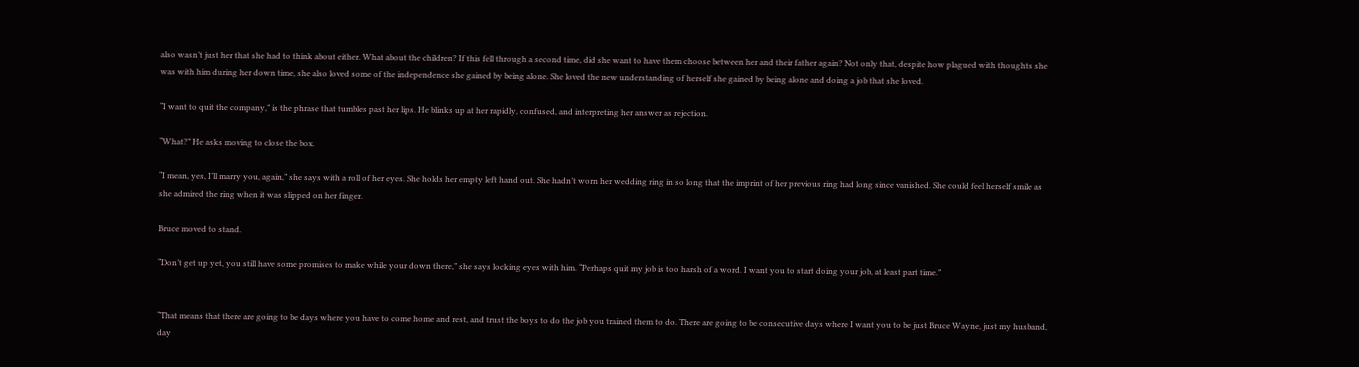also wasn’t just her that she had to think about either. What about the children? If this fell through a second time, did she want to have them choose between her and their father again? Not only that, despite how plagued with thoughts she was with him during her down time, she also loved some of the independence she gained by being alone. She loved the new understanding of herself she gained by being alone and doing a job that she loved.

“I want to quit the company,” is the phrase that tumbles past her lips. He blinks up at her rapidly, confused, and interpreting her answer as rejection.

“What?” He asks moving to close the box.

“I mean, yes, I’ll marry you, again,” she says with a roll of her eyes. She holds her empty left hand out. She hadn’t worn her wedding ring in so long that the imprint of her previous ring had long since vanished. She could feel herself smile as she admired the ring when it was slipped on her finger.

Bruce moved to stand.

“Don’t get up yet, you still have some promises to make while your down there,” she says locking eyes with him. “Perhaps quit my job is too harsh of a word. I want you to start doing your job, at least part time.”


“That means that there are going to be days where you have to come home and rest, and trust the boys to do the job you trained them to do. There are going to be consecutive days where I want you to be just Bruce Wayne, just my husband, day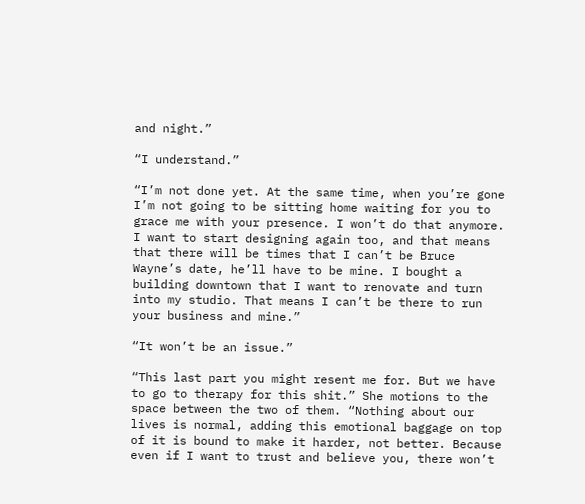and night.”

“I understand.”

“I’m not done yet. At the same time, when you’re gone I’m not going to be sitting home waiting for you to grace me with your presence. I won’t do that anymore.  I want to start designing again too, and that means that there will be times that I can’t be Bruce Wayne’s date, he’ll have to be mine. I bought a building downtown that I want to renovate and turn into my studio. That means I can’t be there to run your business and mine.”

“It won’t be an issue.”

“This last part you might resent me for. But we have to go to therapy for this shit.” She motions to the space between the two of them. “Nothing about our lives is normal, adding this emotional baggage on top of it is bound to make it harder, not better. Because even if I want to trust and believe you, there won’t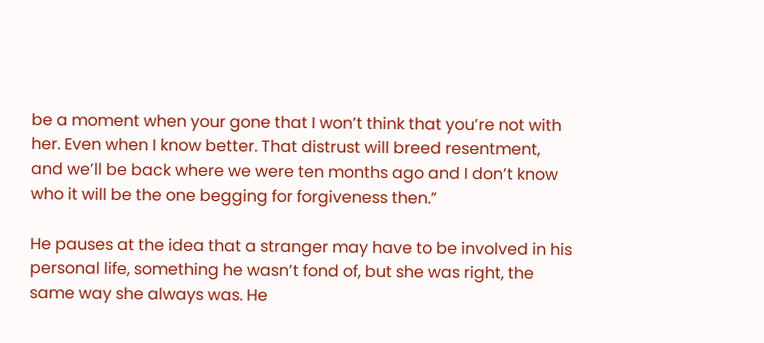be a moment when your gone that I won’t think that you’re not with her. Even when I know better. That distrust will breed resentment, and we’ll be back where we were ten months ago and I don’t know who it will be the one begging for forgiveness then.”

He pauses at the idea that a stranger may have to be involved in his personal life, something he wasn’t fond of, but she was right, the same way she always was. He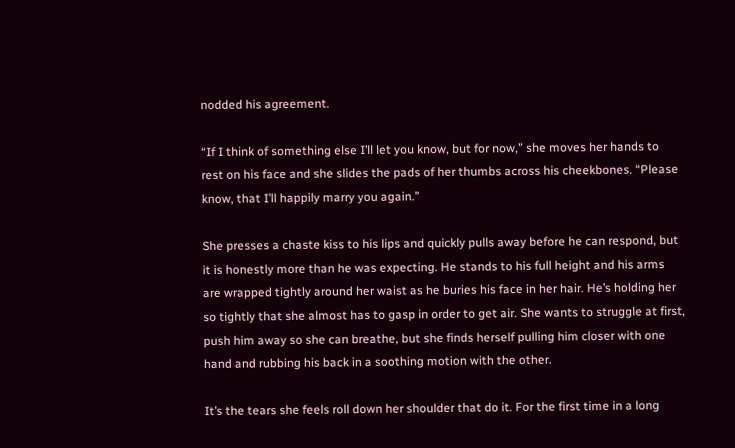nodded his agreement.

“If I think of something else I’ll let you know, but for now,” she moves her hands to rest on his face and she slides the pads of her thumbs across his cheekbones. “Please know, that I’ll happily marry you again.”

She presses a chaste kiss to his lips and quickly pulls away before he can respond, but it is honestly more than he was expecting. He stands to his full height and his arms are wrapped tightly around her waist as he buries his face in her hair. He’s holding her so tightly that she almost has to gasp in order to get air. She wants to struggle at first, push him away so she can breathe, but she finds herself pulling him closer with one hand and rubbing his back in a soothing motion with the other.

It’s the tears she feels roll down her shoulder that do it. For the first time in a long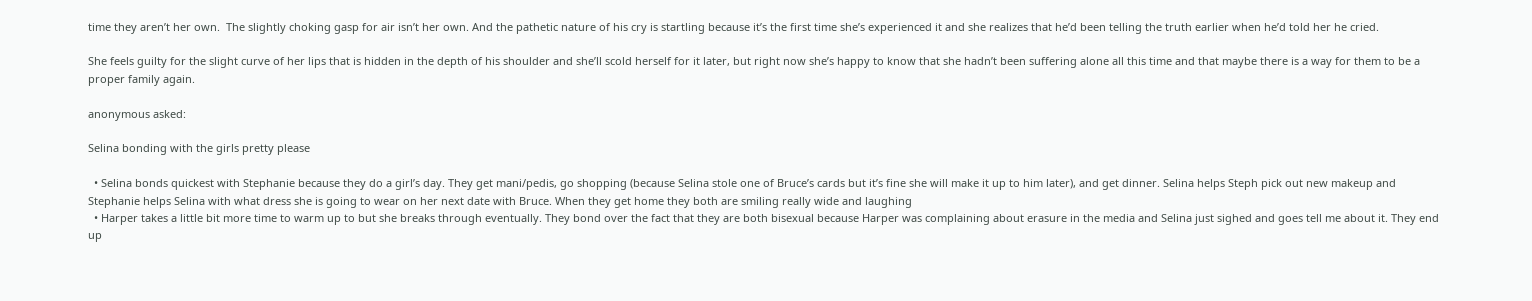time they aren’t her own.  The slightly choking gasp for air isn’t her own. And the pathetic nature of his cry is startling because it’s the first time she’s experienced it and she realizes that he’d been telling the truth earlier when he’d told her he cried.

She feels guilty for the slight curve of her lips that is hidden in the depth of his shoulder and she’ll scold herself for it later, but right now she’s happy to know that she hadn’t been suffering alone all this time and that maybe there is a way for them to be a proper family again.

anonymous asked:

Selina bonding with the girls pretty please

  • Selina bonds quickest with Stephanie because they do a girl’s day. They get mani/pedis, go shopping (because Selina stole one of Bruce’s cards but it’s fine she will make it up to him later), and get dinner. Selina helps Steph pick out new makeup and Stephanie helps Selina with what dress she is going to wear on her next date with Bruce. When they get home they both are smiling really wide and laughing
  • Harper takes a little bit more time to warm up to but she breaks through eventually. They bond over the fact that they are both bisexual because Harper was complaining about erasure in the media and Selina just sighed and goes tell me about it. They end up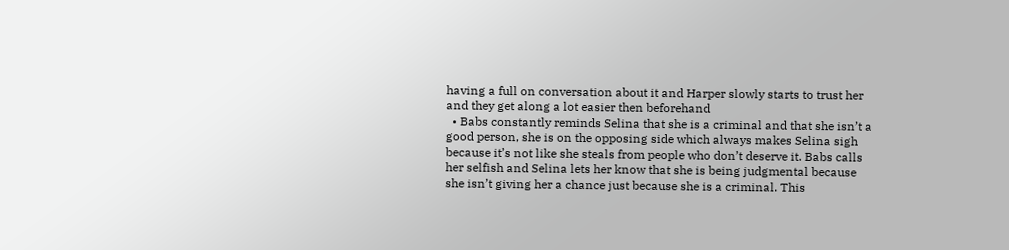having a full on conversation about it and Harper slowly starts to trust her and they get along a lot easier then beforehand
  • Babs constantly reminds Selina that she is a criminal and that she isn’t a good person, she is on the opposing side which always makes Selina sigh because it’s not like she steals from people who don’t deserve it. Babs calls her selfish and Selina lets her know that she is being judgmental because she isn’t giving her a chance just because she is a criminal. This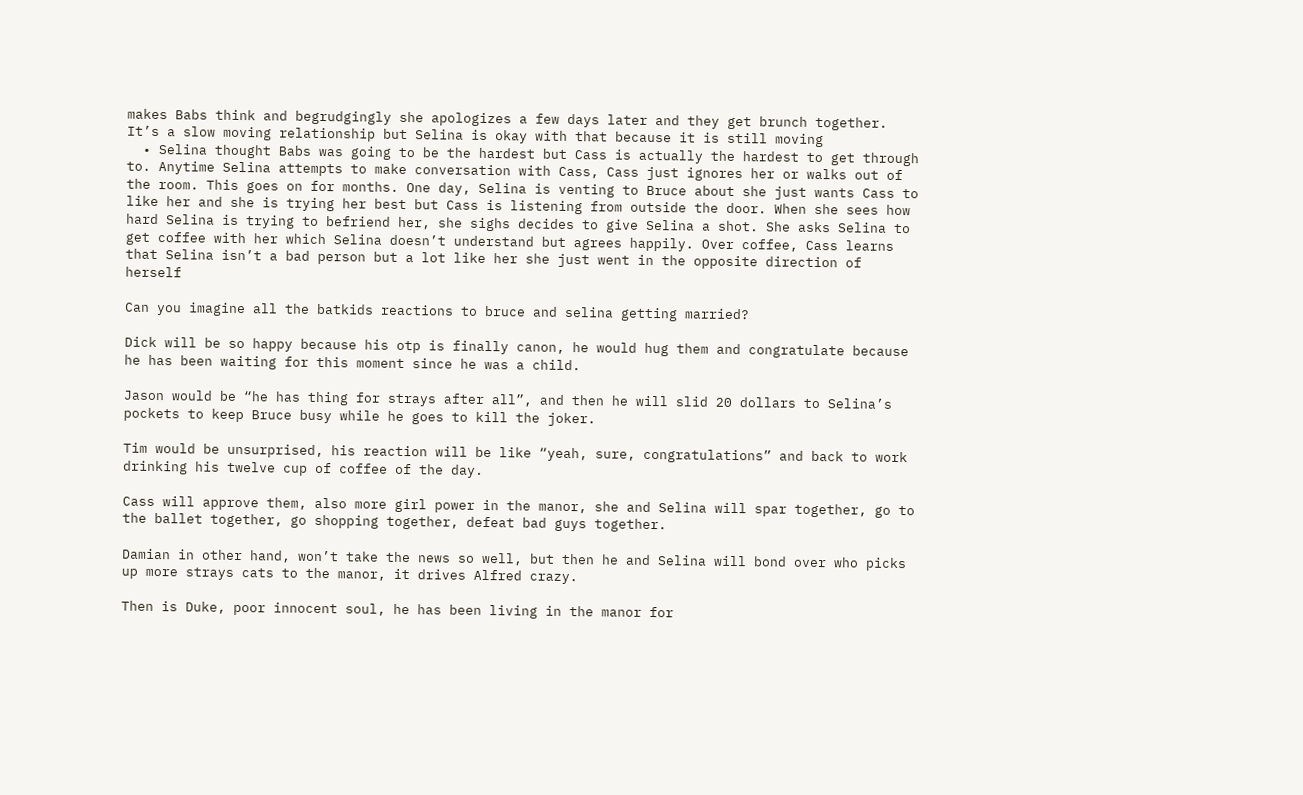makes Babs think and begrudgingly she apologizes a few days later and they get brunch together. It’s a slow moving relationship but Selina is okay with that because it is still moving
  • Selina thought Babs was going to be the hardest but Cass is actually the hardest to get through to. Anytime Selina attempts to make conversation with Cass, Cass just ignores her or walks out of the room. This goes on for months. One day, Selina is venting to Bruce about she just wants Cass to like her and she is trying her best but Cass is listening from outside the door. When she sees how hard Selina is trying to befriend her, she sighs decides to give Selina a shot. She asks Selina to get coffee with her which Selina doesn’t understand but agrees happily. Over coffee, Cass learns that Selina isn’t a bad person but a lot like her she just went in the opposite direction of herself

Can you imagine all the batkids reactions to bruce and selina getting married?

Dick will be so happy because his otp is finally canon, he would hug them and congratulate because he has been waiting for this moment since he was a child.

Jason would be “he has thing for strays after all”, and then he will slid 20 dollars to Selina’s pockets to keep Bruce busy while he goes to kill the joker.

Tim would be unsurprised, his reaction will be like “yeah, sure, congratulations” and back to work drinking his twelve cup of coffee of the day.

Cass will approve them, also more girl power in the manor, she and Selina will spar together, go to the ballet together, go shopping together, defeat bad guys together.

Damian in other hand, won’t take the news so well, but then he and Selina will bond over who picks up more strays cats to the manor, it drives Alfred crazy.

Then is Duke, poor innocent soul, he has been living in the manor for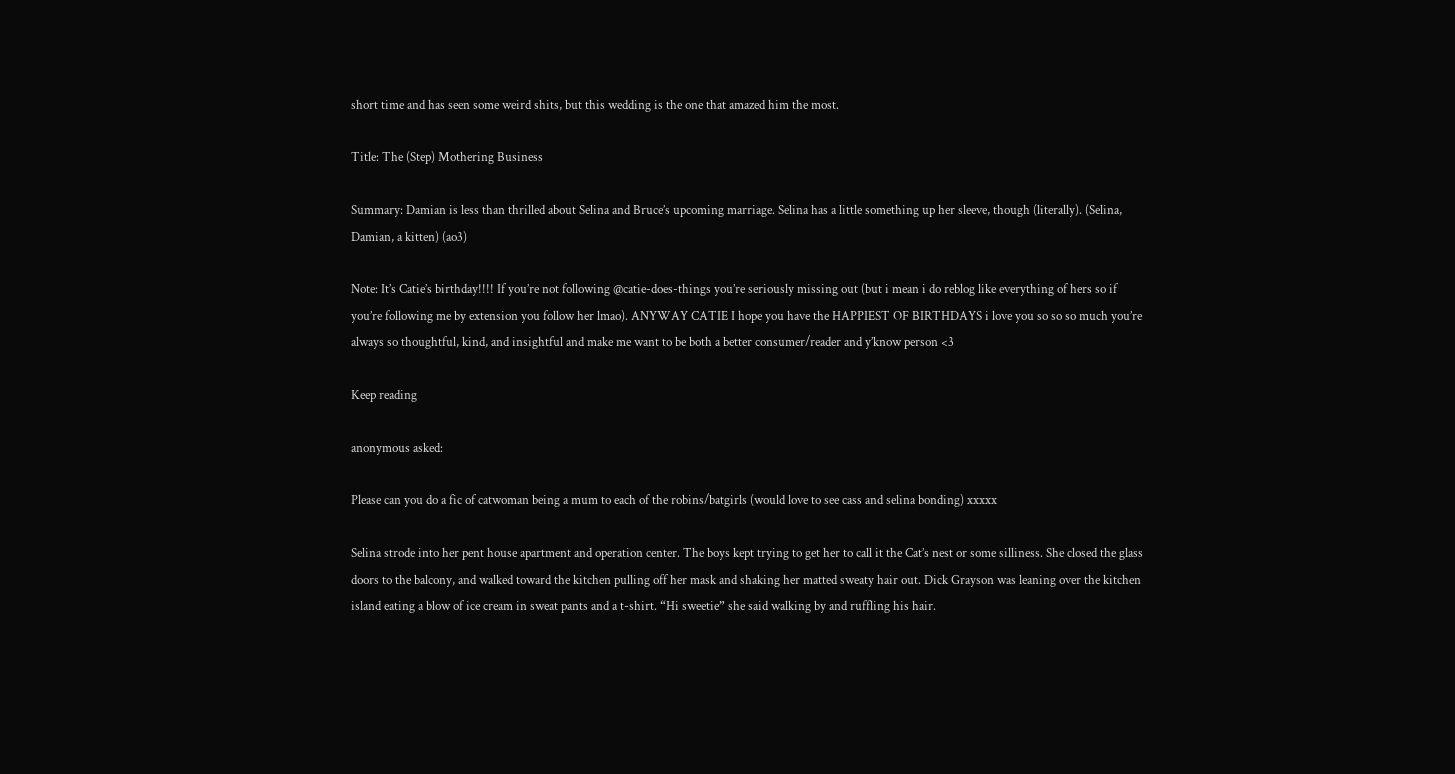short time and has seen some weird shits, but this wedding is the one that amazed him the most.

Title: The (Step) Mothering Business

Summary: Damian is less than thrilled about Selina and Bruce’s upcoming marriage. Selina has a little something up her sleeve, though (literally). (Selina, Damian, a kitten) (ao3)

Note: It’s Catie’s birthday!!!! If you’re not following @catie-does-things you’re seriously missing out (but i mean i do reblog like everything of hers so if you’re following me by extension you follow her lmao). ANYWAY CATIE I hope you have the HAPPIEST OF BIRTHDAYS i love you so so so much you’re always so thoughtful, kind, and insightful and make me want to be both a better consumer/reader and y’know person <3

Keep reading

anonymous asked:

Please can you do a fic of catwoman being a mum to each of the robins/batgirls (would love to see cass and selina bonding) xxxxx

Selina strode into her pent house apartment and operation center. The boys kept trying to get her to call it the Cat’s nest or some silliness. She closed the glass doors to the balcony, and walked toward the kitchen pulling off her mask and shaking her matted sweaty hair out. Dick Grayson was leaning over the kitchen island eating a blow of ice cream in sweat pants and a t-shirt. “Hi sweetie” she said walking by and ruffling his hair.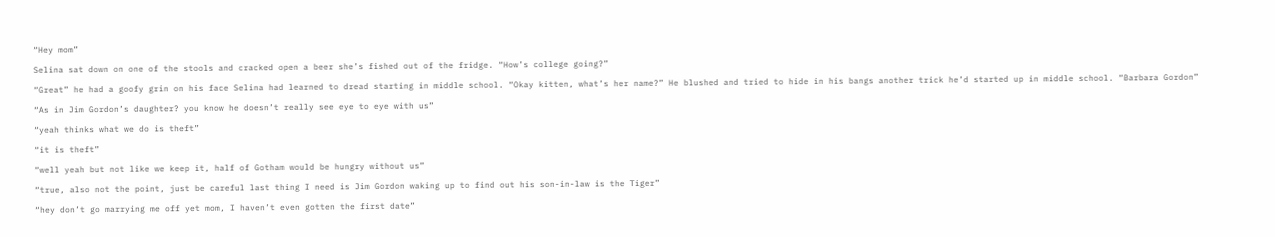“Hey mom”

Selina sat down on one of the stools and cracked open a beer she’s fished out of the fridge. “How’s college going?”

“Great” he had a goofy grin on his face Selina had learned to dread starting in middle school. “Okay kitten, what’s her name?” He blushed and tried to hide in his bangs another trick he’d started up in middle school. “Barbara Gordon”

“As in Jim Gordon’s daughter? you know he doesn’t really see eye to eye with us”

“yeah thinks what we do is theft”

“it is theft”

“well yeah but not like we keep it, half of Gotham would be hungry without us”

“true, also not the point, just be careful last thing I need is Jim Gordon waking up to find out his son-in-law is the Tiger”

“hey don’t go marrying me off yet mom, I haven’t even gotten the first date”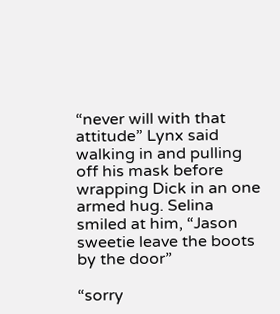“never will with that attitude” Lynx said walking in and pulling off his mask before wrapping Dick in an one armed hug. Selina smiled at him, “Jason sweetie leave the boots by the door”

“sorry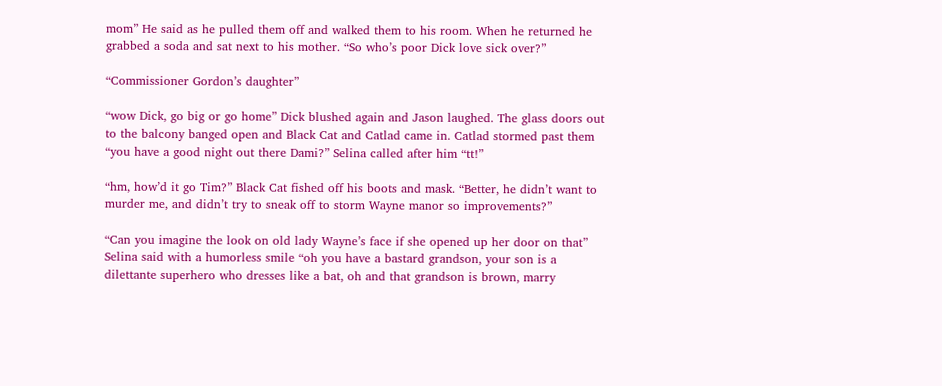mom” He said as he pulled them off and walked them to his room. When he returned he grabbed a soda and sat next to his mother. “So who’s poor Dick love sick over?”

“Commissioner Gordon’s daughter”

“wow Dick, go big or go home” Dick blushed again and Jason laughed. The glass doors out to the balcony banged open and Black Cat and Catlad came in. Catlad stormed past them “you have a good night out there Dami?” Selina called after him “tt!”

“hm, how’d it go Tim?” Black Cat fished off his boots and mask. “Better, he didn’t want to murder me, and didn’t try to sneak off to storm Wayne manor so improvements?”

“Can you imagine the look on old lady Wayne’s face if she opened up her door on that” Selina said with a humorless smile “oh you have a bastard grandson, your son is a dilettante superhero who dresses like a bat, oh and that grandson is brown, marry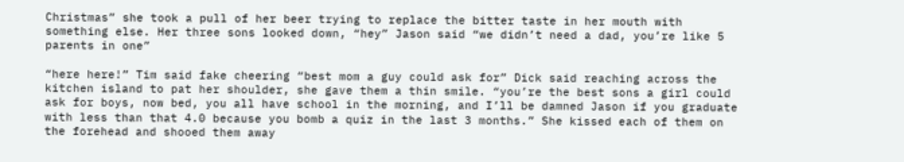Christmas” she took a pull of her beer trying to replace the bitter taste in her mouth with something else. Her three sons looked down, “hey” Jason said “we didn’t need a dad, you’re like 5 parents in one”

“here here!” Tim said fake cheering “best mom a guy could ask for” Dick said reaching across the kitchen island to pat her shoulder, she gave them a thin smile. “you’re the best sons a girl could ask for boys, now bed, you all have school in the morning, and I’ll be damned Jason if you graduate with less than that 4.0 because you bomb a quiz in the last 3 months.” She kissed each of them on the forehead and shooed them away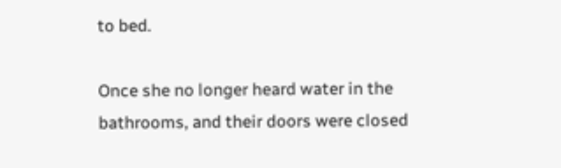to bed.

Once she no longer heard water in the bathrooms, and their doors were closed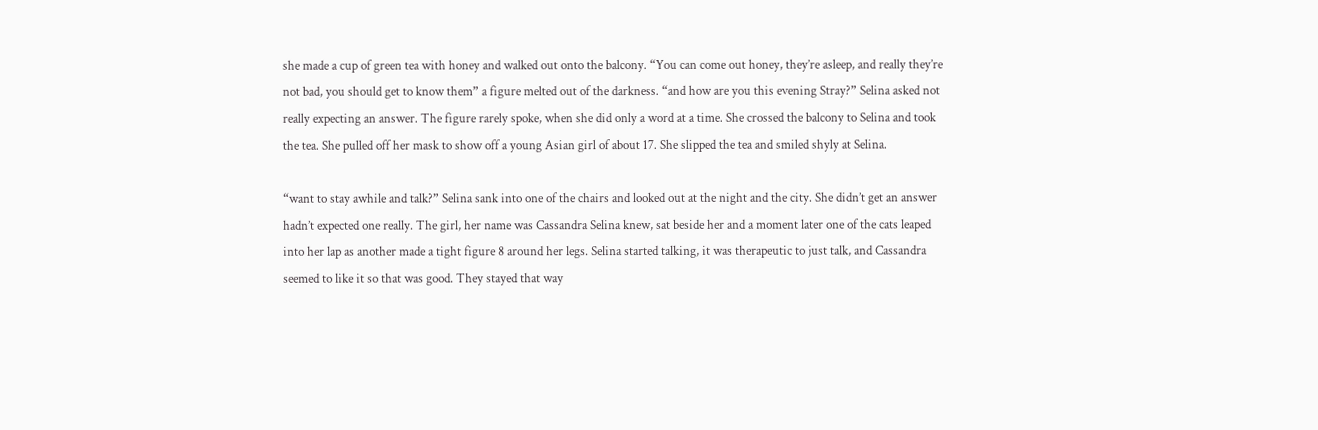she made a cup of green tea with honey and walked out onto the balcony. “You can come out honey, they’re asleep, and really they’re not bad, you should get to know them” a figure melted out of the darkness. “and how are you this evening Stray?” Selina asked not really expecting an answer. The figure rarely spoke, when she did only a word at a time. She crossed the balcony to Selina and took the tea. She pulled off her mask to show off a young Asian girl of about 17. She slipped the tea and smiled shyly at Selina.

“want to stay awhile and talk?” Selina sank into one of the chairs and looked out at the night and the city. She didn’t get an answer hadn’t expected one really. The girl, her name was Cassandra Selina knew, sat beside her and a moment later one of the cats leaped into her lap as another made a tight figure 8 around her legs. Selina started talking, it was therapeutic to just talk, and Cassandra seemed to like it so that was good. They stayed that way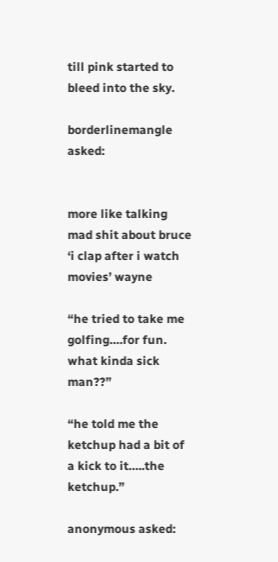till pink started to bleed into the sky.

borderlinemangle  asked:


more like talking mad shit about bruce ‘i clap after i watch movies’ wayne

“he tried to take me golfing….for fun. what kinda sick man??”

“he told me the ketchup had a bit of a kick to it…..the ketchup.”

anonymous asked: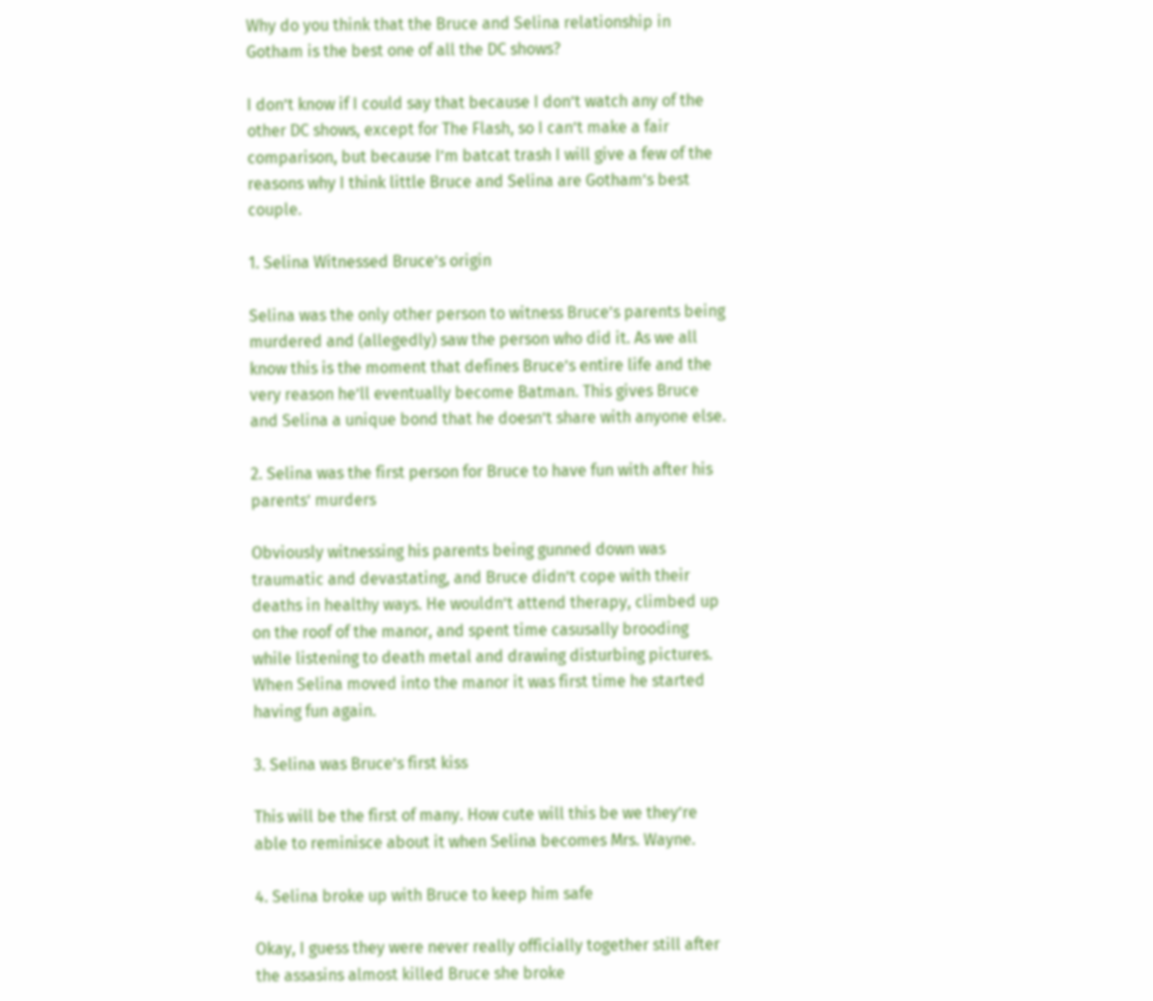Why do you think that the Bruce and Selina relationship in Gotham is the best one of all the DC shows?

I don’t know if I could say that because I don’t watch any of the other DC shows, except for The Flash, so I can’t make a fair comparison, but because I’m batcat trash I will give a few of the reasons why I think little Bruce and Selina are Gotham’s best couple.

1. Selina Witnessed Bruce’s origin

Selina was the only other person to witness Bruce’s parents being murdered and (allegedly) saw the person who did it. As we all know this is the moment that defines Bruce’s entire life and the very reason he’ll eventually become Batman. This gives Bruce and Selina a unique bond that he doesn’t share with anyone else.

2. Selina was the first person for Bruce to have fun with after his parents’ murders

Obviously witnessing his parents being gunned down was traumatic and devastating, and Bruce didn’t cope with their deaths in healthy ways. He wouldn’t attend therapy, climbed up on the roof of the manor, and spent time casusally brooding while listening to death metal and drawing disturbing pictures. When Selina moved into the manor it was first time he started having fun again.

3. Selina was Bruce’s first kiss

This will be the first of many. How cute will this be we they’re able to reminisce about it when Selina becomes Mrs. Wayne.

4. Selina broke up with Bruce to keep him safe

Okay, I guess they were never really officially together still after the assasins almost killed Bruce she broke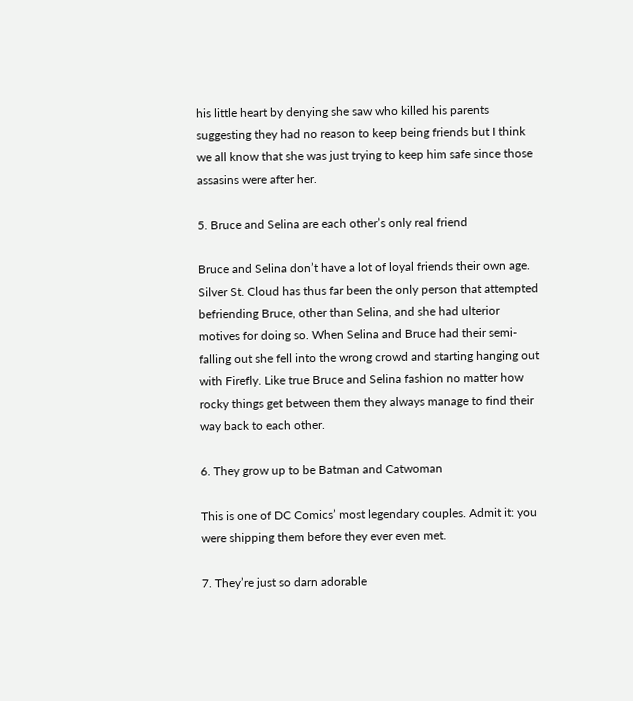his little heart by denying she saw who killed his parents suggesting they had no reason to keep being friends but I think we all know that she was just trying to keep him safe since those assasins were after her.

5. Bruce and Selina are each other’s only real friend

Bruce and Selina don’t have a lot of loyal friends their own age. Silver St. Cloud has thus far been the only person that attempted befriending Bruce, other than Selina, and she had ulterior motives for doing so. When Selina and Bruce had their semi-falling out she fell into the wrong crowd and starting hanging out with Firefly. Like true Bruce and Selina fashion no matter how rocky things get between them they always manage to find their way back to each other.

6. They grow up to be Batman and Catwoman

This is one of DC Comics’ most legendary couples. Admit it: you were shipping them before they ever even met.

7. They’re just so darn adorable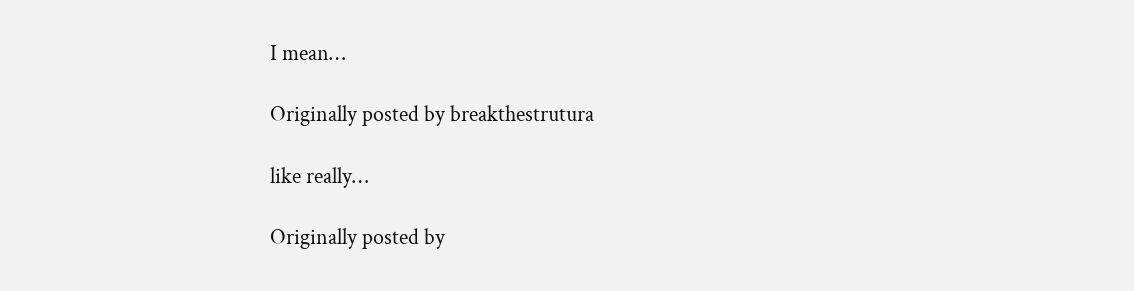I mean…

Originally posted by breakthestrutura

like really…

Originally posted by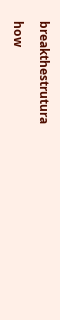breakthestrutura

how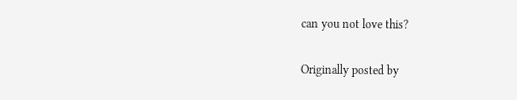can you not love this?

Originally posted by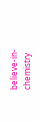believe-in-chemistry